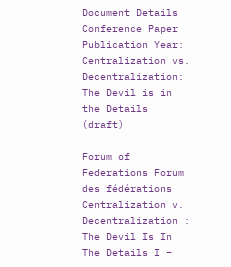Document Details
Conference Paper
Publication Year:
Centralization vs. Decentralization: The Devil is in the Details (draft)

Forum of Federations Forum des fédérations Centralization v. Decentralization : The Devil Is In The Details I –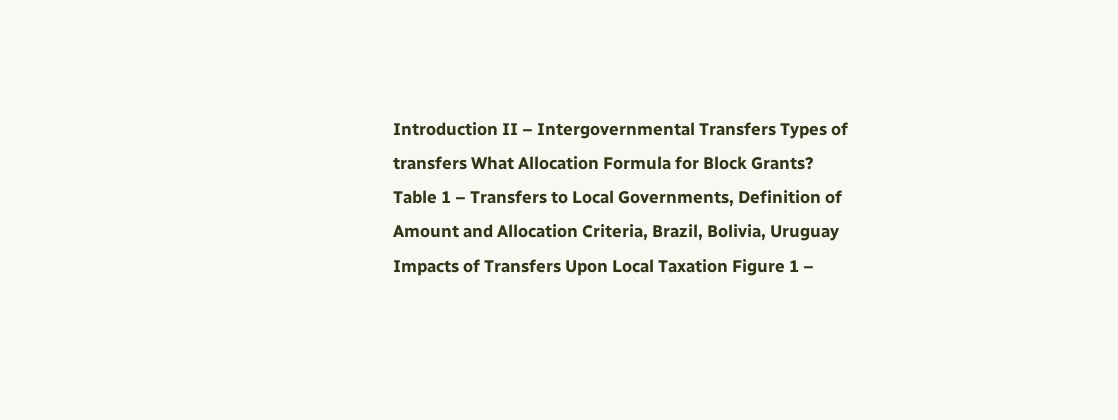Introduction II – Intergovernmental Transfers Types of transfers What Allocation Formula for Block Grants? Table 1 – Transfers to Local Governments, Definition of Amount and Allocation Criteria, Brazil, Bolivia, Uruguay Impacts of Transfers Upon Local Taxation Figure 1 –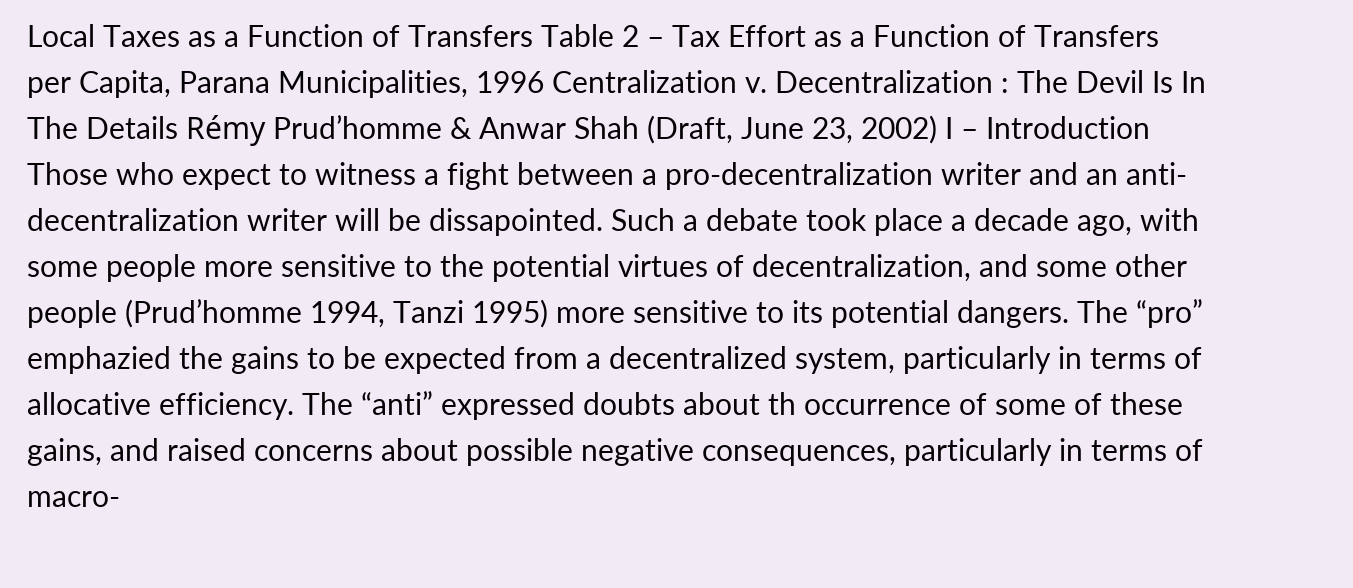Local Taxes as a Function of Transfers Table 2 – Tax Effort as a Function of Transfers per Capita, Parana Municipalities, 1996 Centralization v. Decentralization : The Devil Is In The Details Rémy Prud’homme & Anwar Shah (Draft, June 23, 2002) I – Introduction Those who expect to witness a fight between a pro-decentralization writer and an anti-decentralization writer will be dissapointed. Such a debate took place a decade ago, with some people more sensitive to the potential virtues of decentralization, and some other people (Prud’homme 1994, Tanzi 1995) more sensitive to its potential dangers. The “pro” emphazied the gains to be expected from a decentralized system, particularly in terms of allocative efficiency. The “anti” expressed doubts about th occurrence of some of these gains, and raised concerns about possible negative consequences, particularly in terms of macro-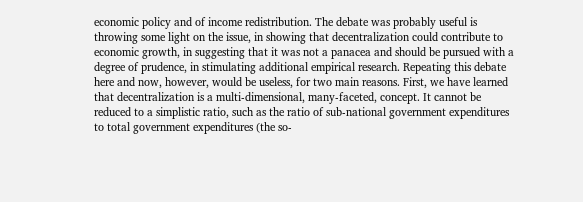economic policy and of income redistribution. The debate was probably useful is throwing some light on the issue, in showing that decentralization could contribute to economic growth, in suggesting that it was not a panacea and should be pursued with a degree of prudence, in stimulating additional empirical research. Repeating this debate here and now, however, would be useless, for two main reasons. First, we have learned that decentralization is a multi-dimensional, many-faceted, concept. It cannot be reduced to a simplistic ratio, such as the ratio of sub-national government expenditures to total government expenditures (the so-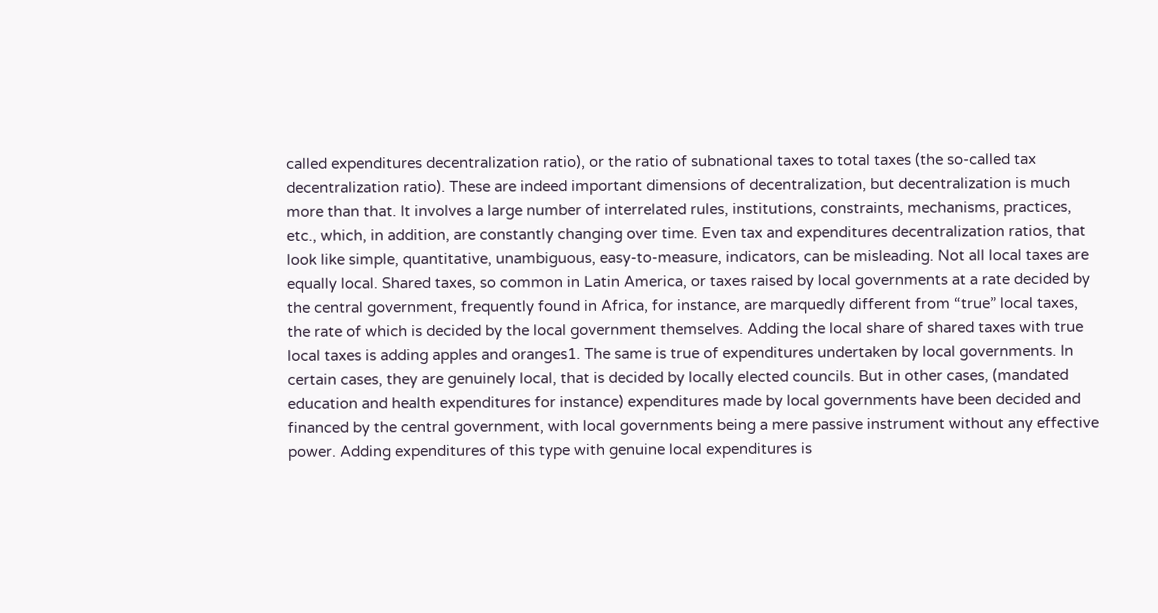called expenditures decentralization ratio), or the ratio of subnational taxes to total taxes (the so-called tax decentralization ratio). These are indeed important dimensions of decentralization, but decentralization is much more than that. It involves a large number of interrelated rules, institutions, constraints, mechanisms, practices, etc., which, in addition, are constantly changing over time. Even tax and expenditures decentralization ratios, that look like simple, quantitative, unambiguous, easy-to-measure, indicators, can be misleading. Not all local taxes are equally local. Shared taxes, so common in Latin America, or taxes raised by local governments at a rate decided by the central government, frequently found in Africa, for instance, are marquedly different from “true” local taxes, the rate of which is decided by the local government themselves. Adding the local share of shared taxes with true local taxes is adding apples and oranges1. The same is true of expenditures undertaken by local governments. In certain cases, they are genuinely local, that is decided by locally elected councils. But in other cases, (mandated education and health expenditures for instance) expenditures made by local governments have been decided and financed by the central government, with local governments being a mere passive instrument without any effective power. Adding expenditures of this type with genuine local expenditures is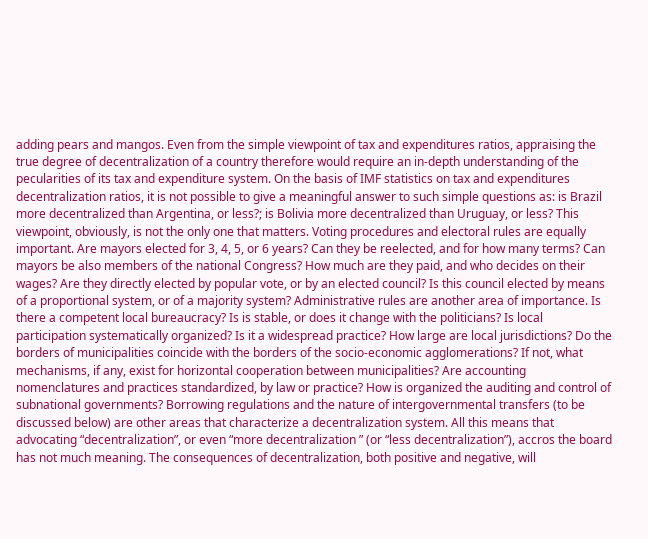adding pears and mangos. Even from the simple viewpoint of tax and expenditures ratios, appraising the true degree of decentralization of a country therefore would require an in-depth understanding of the pecularities of its tax and expenditure system. On the basis of IMF statistics on tax and expenditures decentralization ratios, it is not possible to give a meaningful answer to such simple questions as: is Brazil more decentralized than Argentina, or less?; is Bolivia more decentralized than Uruguay, or less? This viewpoint, obviously, is not the only one that matters. Voting procedures and electoral rules are equally important. Are mayors elected for 3, 4, 5, or 6 years? Can they be reelected, and for how many terms? Can mayors be also members of the national Congress? How much are they paid, and who decides on their wages? Are they directly elected by popular vote, or by an elected council? Is this council elected by means of a proportional system, or of a majority system? Administrative rules are another area of importance. Is there a competent local bureaucracy? Is is stable, or does it change with the politicians? Is local participation systematically organized? Is it a widespread practice? How large are local jurisdictions? Do the borders of municipalities coincide with the borders of the socio-economic agglomerations? If not, what mechanisms, if any, exist for horizontal cooperation between municipalities? Are accounting nomenclatures and practices standardized, by law or practice? How is organized the auditing and control of subnational governments? Borrowing regulations and the nature of intergovernmental transfers (to be discussed below) are other areas that characterize a decentralization system. All this means that advocating “decentralization”, or even “more decentralization ” (or “less decentralization”), accros the board has not much meaning. The consequences of decentralization, both positive and negative, will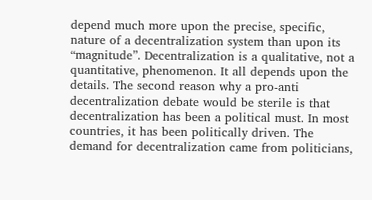depend much more upon the precise, specific, nature of a decentralization system than upon its “magnitude”. Decentralization is a qualitative, not a quantitative, phenomenon. It all depends upon the details. The second reason why a pro-anti decentralization debate would be sterile is that decentralization has been a political must. In most countries, it has been politically driven. The demand for decentralization came from politicians,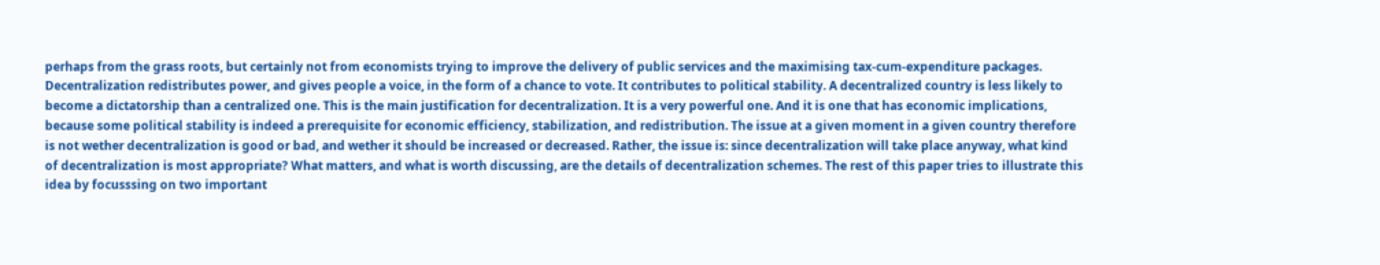perhaps from the grass roots, but certainly not from economists trying to improve the delivery of public services and the maximising tax-cum-expenditure packages. Decentralization redistributes power, and gives people a voice, in the form of a chance to vote. It contributes to political stability. A decentralized country is less likely to become a dictatorship than a centralized one. This is the main justification for decentralization. It is a very powerful one. And it is one that has economic implications, because some political stability is indeed a prerequisite for economic efficiency, stabilization, and redistribution. The issue at a given moment in a given country therefore is not wether decentralization is good or bad, and wether it should be increased or decreased. Rather, the issue is: since decentralization will take place anyway, what kind of decentralization is most appropriate? What matters, and what is worth discussing, are the details of decentralization schemes. The rest of this paper tries to illustrate this idea by focusssing on two important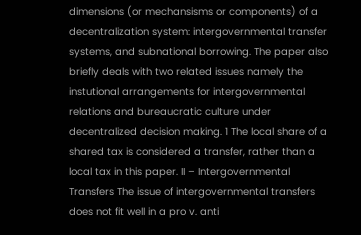dimensions (or mechansisms or components) of a decentralization system: intergovernmental transfer systems, and subnational borrowing. The paper also briefly deals with two related issues namely the instutional arrangements for intergovernmental relations and bureaucratic culture under decentralized decision making. 1 The local share of a shared tax is considered a transfer, rather than a local tax in this paper. II – Intergovernmental Transfers The issue of intergovernmental transfers does not fit well in a pro v. anti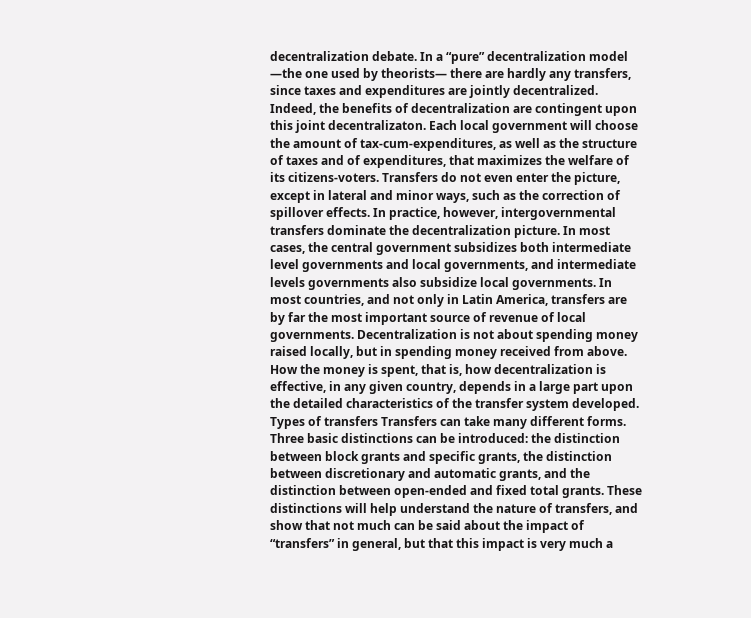decentralization debate. In a “pure” decentralization model —the one used by theorists— there are hardly any transfers, since taxes and expenditures are jointly decentralized. Indeed, the benefits of decentralization are contingent upon this joint decentralizaton. Each local government will choose the amount of tax-cum-expenditures, as well as the structure of taxes and of expenditures, that maximizes the welfare of its citizens-voters. Transfers do not even enter the picture, except in lateral and minor ways, such as the correction of spillover effects. In practice, however, intergovernmental transfers dominate the decentralization picture. In most cases, the central government subsidizes both intermediate level governments and local governments, and intermediate levels governments also subsidize local governments. In most countries, and not only in Latin America, transfers are by far the most important source of revenue of local governments. Decentralization is not about spending money raised locally, but in spending money received from above. How the money is spent, that is, how decentralization is effective, in any given country, depends in a large part upon the detailed characteristics of the transfer system developed. Types of transfers Transfers can take many different forms. Three basic distinctions can be introduced: the distinction between block grants and specific grants, the distinction between discretionary and automatic grants, and the distinction between open-ended and fixed total grants. These distinctions will help understand the nature of transfers, and show that not much can be said about the impact of “transfers” in general, but that this impact is very much a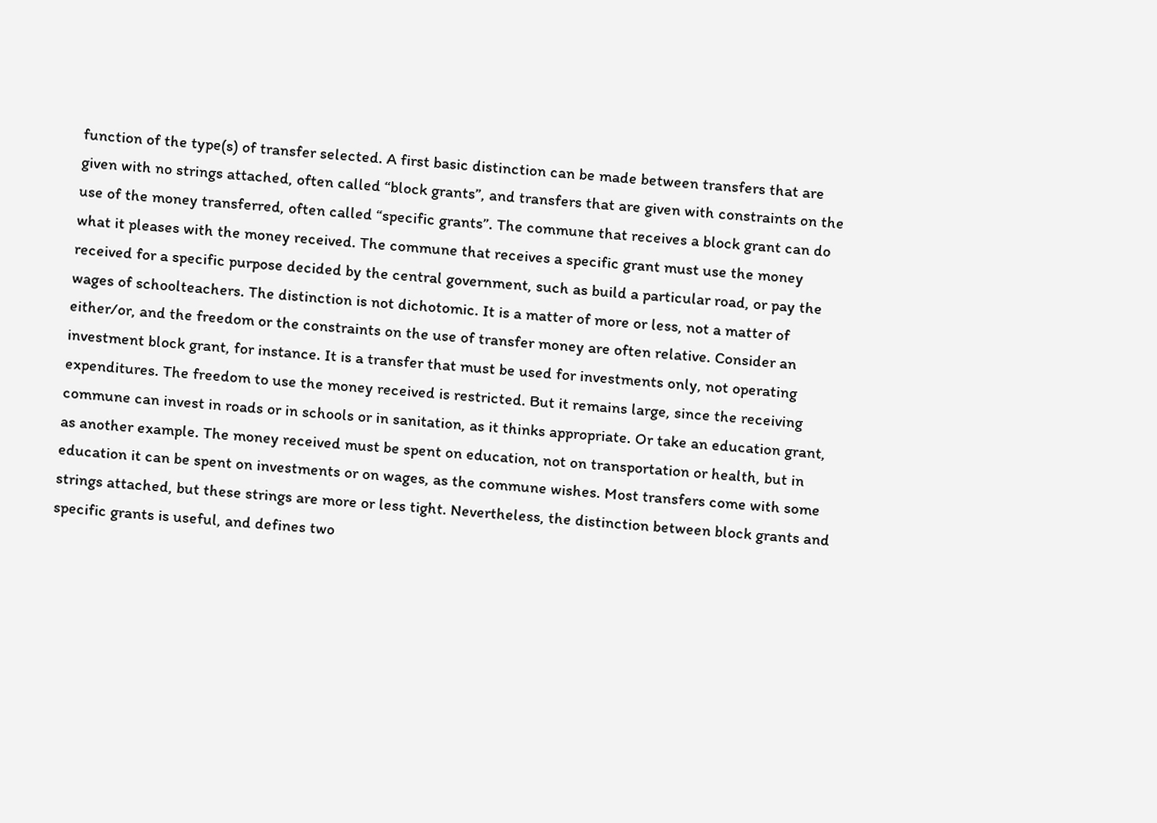function of the type(s) of transfer selected. A first basic distinction can be made between transfers that are given with no strings attached, often called “block grants”, and transfers that are given with constraints on the use of the money transferred, often called “specific grants”. The commune that receives a block grant can do what it pleases with the money received. The commune that receives a specific grant must use the money received for a specific purpose decided by the central government, such as build a particular road, or pay the wages of schoolteachers. The distinction is not dichotomic. It is a matter of more or less, not a matter of either/or, and the freedom or the constraints on the use of transfer money are often relative. Consider an investment block grant, for instance. It is a transfer that must be used for investments only, not operating expenditures. The freedom to use the money received is restricted. But it remains large, since the receiving commune can invest in roads or in schools or in sanitation, as it thinks appropriate. Or take an education grant, as another example. The money received must be spent on education, not on transportation or health, but in education it can be spent on investments or on wages, as the commune wishes. Most transfers come with some strings attached, but these strings are more or less tight. Nevertheless, the distinction between block grants and specific grants is useful, and defines two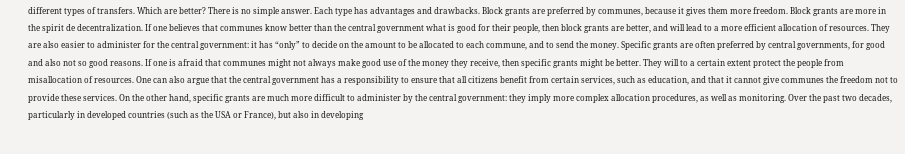different types of transfers. Which are better? There is no simple answer. Each type has advantages and drawbacks. Block grants are preferred by communes, because it gives them more freedom. Block grants are more in the spirit de decentralization. If one believes that communes know better than the central government what is good for their people, then block grants are better, and will lead to a more efficient allocation of resources. They are also easier to administer for the central government: it has “only” to decide on the amount to be allocated to each commune, and to send the money. Specific grants are often preferred by central governments, for good and also not so good reasons. If one is afraid that communes might not always make good use of the money they receive, then specific grants might be better. They will to a certain extent protect the people from misallocation of resources. One can also argue that the central government has a responsibility to ensure that all citizens benefit from certain services, such as education, and that it cannot give communes the freedom not to provide these services. On the other hand, specific grants are much more difficult to administer by the central government: they imply more complex allocation procedures, as well as monitoring. Over the past two decades, particularly in developed countries (such as the USA or France), but also in developing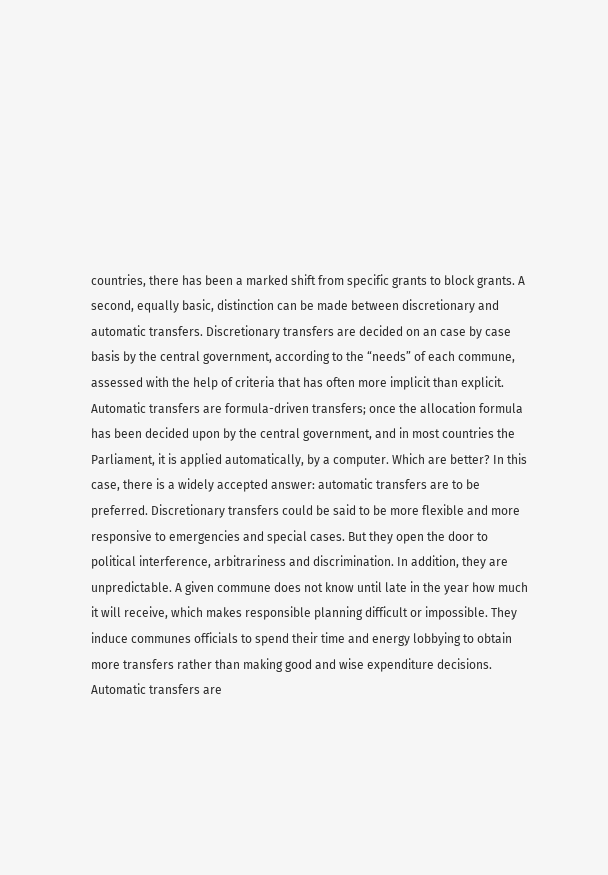countries, there has been a marked shift from specific grants to block grants. A second, equally basic, distinction can be made between discretionary and automatic transfers. Discretionary transfers are decided on an case by case basis by the central government, according to the “needs” of each commune, assessed with the help of criteria that has often more implicit than explicit. Automatic transfers are formula-driven transfers; once the allocation formula has been decided upon by the central government, and in most countries the Parliament, it is applied automatically, by a computer. Which are better? In this case, there is a widely accepted answer: automatic transfers are to be preferred. Discretionary transfers could be said to be more flexible and more responsive to emergencies and special cases. But they open the door to political interference, arbitrariness and discrimination. In addition, they are unpredictable. A given commune does not know until late in the year how much it will receive, which makes responsible planning difficult or impossible. They induce communes officials to spend their time and energy lobbying to obtain more transfers rather than making good and wise expenditure decisions. Automatic transfers are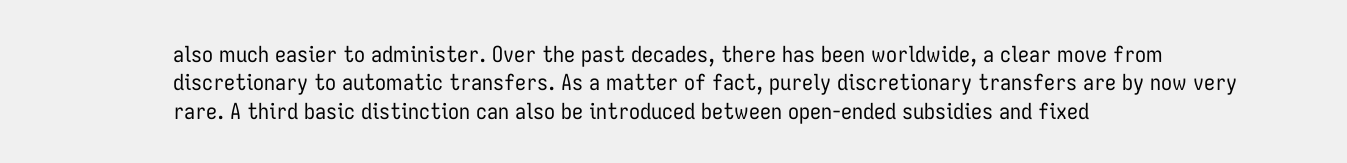also much easier to administer. Over the past decades, there has been worldwide, a clear move from discretionary to automatic transfers. As a matter of fact, purely discretionary transfers are by now very rare. A third basic distinction can also be introduced between open-ended subsidies and fixed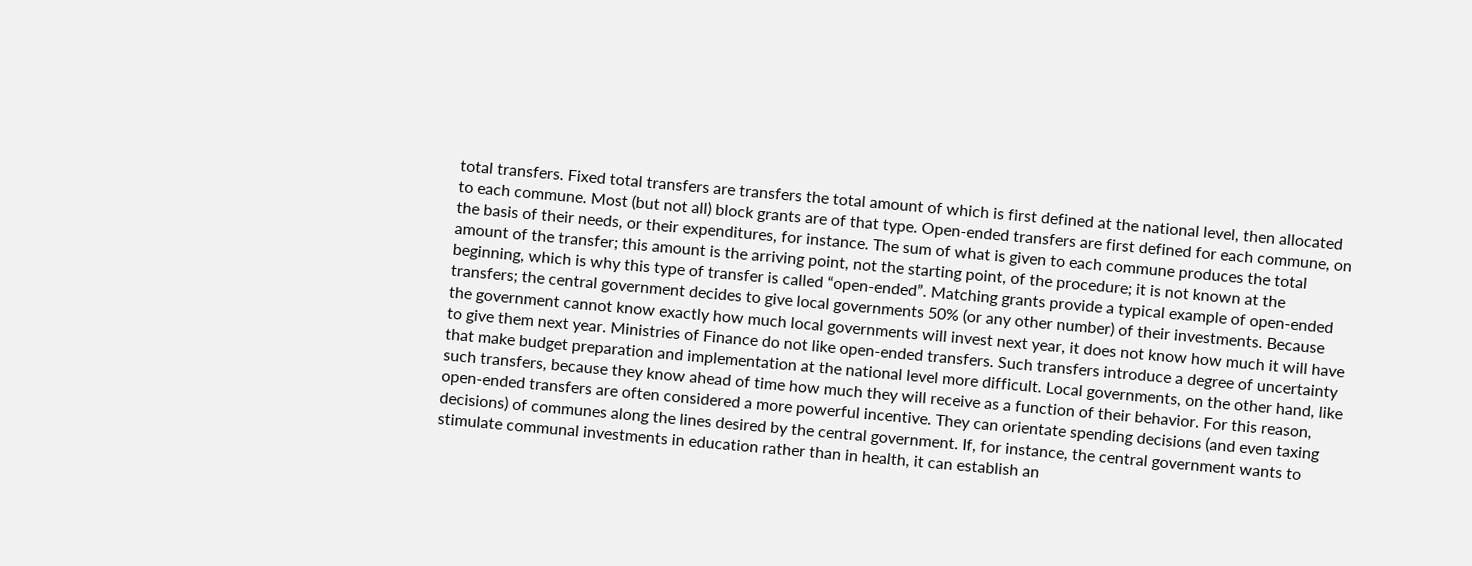total transfers. Fixed total transfers are transfers the total amount of which is first defined at the national level, then allocated to each commune. Most (but not all) block grants are of that type. Open-ended transfers are first defined for each commune, on the basis of their needs, or their expenditures, for instance. The sum of what is given to each commune produces the total amount of the transfer; this amount is the arriving point, not the starting point, of the procedure; it is not known at the beginning, which is why this type of transfer is called “open-ended”. Matching grants provide a typical example of open-ended transfers; the central government decides to give local governments 50% (or any other number) of their investments. Because the government cannot know exactly how much local governments will invest next year, it does not know how much it will have to give them next year. Ministries of Finance do not like open-ended transfers. Such transfers introduce a degree of uncertainty that make budget preparation and implementation at the national level more difficult. Local governments, on the other hand, like such transfers, because they know ahead of time how much they will receive as a function of their behavior. For this reason, open-ended transfers are often considered a more powerful incentive. They can orientate spending decisions (and even taxing decisions) of communes along the lines desired by the central government. If, for instance, the central government wants to stimulate communal investments in education rather than in health, it can establish an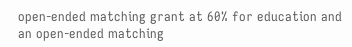open-ended matching grant at 60% for education and an open-ended matching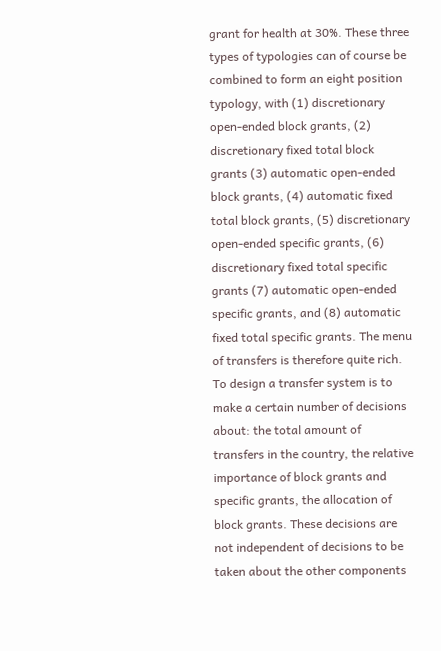grant for health at 30%. These three types of typologies can of course be combined to form an eight position typology, with (1) discretionary open-ended block grants, (2) discretionary fixed total block grants (3) automatic open-ended block grants, (4) automatic fixed total block grants, (5) discretionary open-ended specific grants, (6) discretionary fixed total specific grants (7) automatic open-ended specific grants, and (8) automatic fixed total specific grants. The menu of transfers is therefore quite rich. To design a transfer system is to make a certain number of decisions about: the total amount of transfers in the country, the relative importance of block grants and specific grants, the allocation of block grants. These decisions are not independent of decisions to be taken about the other components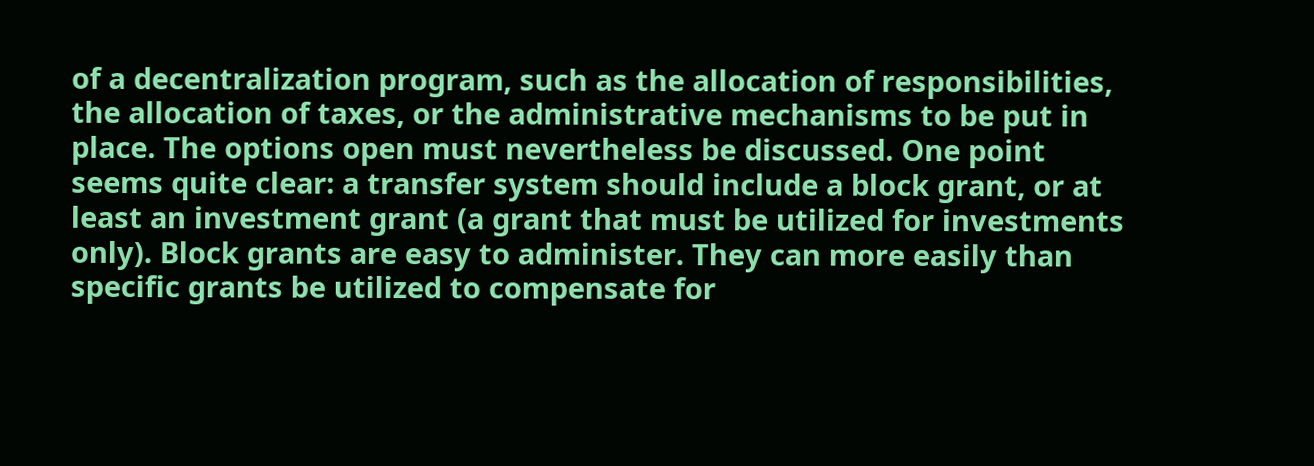of a decentralization program, such as the allocation of responsibilities, the allocation of taxes, or the administrative mechanisms to be put in place. The options open must nevertheless be discussed. One point seems quite clear: a transfer system should include a block grant, or at least an investment grant (a grant that must be utilized for investments only). Block grants are easy to administer. They can more easily than specific grants be utilized to compensate for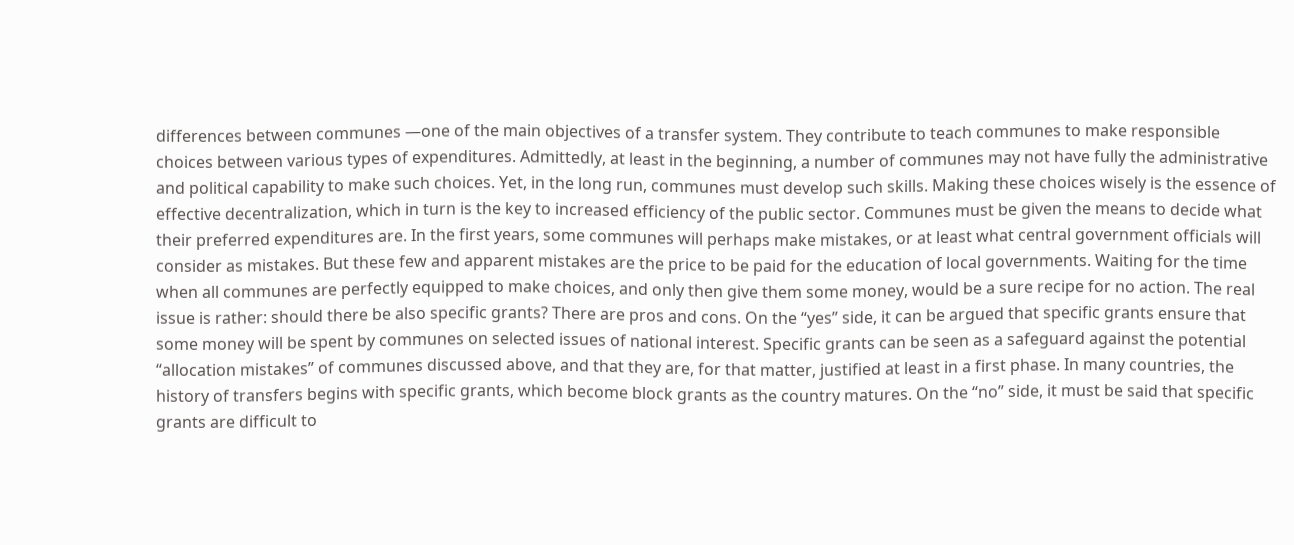differences between communes —one of the main objectives of a transfer system. They contribute to teach communes to make responsible choices between various types of expenditures. Admittedly, at least in the beginning, a number of communes may not have fully the administrative and political capability to make such choices. Yet, in the long run, communes must develop such skills. Making these choices wisely is the essence of effective decentralization, which in turn is the key to increased efficiency of the public sector. Communes must be given the means to decide what their preferred expenditures are. In the first years, some communes will perhaps make mistakes, or at least what central government officials will consider as mistakes. But these few and apparent mistakes are the price to be paid for the education of local governments. Waiting for the time when all communes are perfectly equipped to make choices, and only then give them some money, would be a sure recipe for no action. The real issue is rather: should there be also specific grants? There are pros and cons. On the “yes” side, it can be argued that specific grants ensure that some money will be spent by communes on selected issues of national interest. Specific grants can be seen as a safeguard against the potential “allocation mistakes” of communes discussed above, and that they are, for that matter, justified at least in a first phase. In many countries, the history of transfers begins with specific grants, which become block grants as the country matures. On the “no” side, it must be said that specific grants are difficult to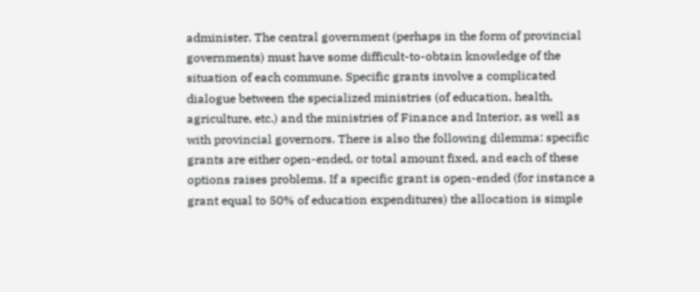administer. The central government (perhaps in the form of provincial governments) must have some difficult-to-obtain knowledge of the situation of each commune. Specific grants involve a complicated dialogue between the specialized ministries (of education, health, agriculture, etc.) and the ministries of Finance and Interior, as well as with provincial governors. There is also the following dilemma: specific grants are either open-ended, or total amount fixed, and each of these options raises problems. If a specific grant is open-ended (for instance a grant equal to 50% of education expenditures) the allocation is simple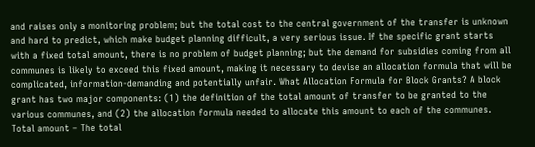and raises only a monitoring problem; but the total cost to the central government of the transfer is unknown and hard to predict, which make budget planning difficult, a very serious issue. If the specific grant starts with a fixed total amount, there is no problem of budget planning; but the demand for subsidies coming from all communes is likely to exceed this fixed amount, making it necessary to devise an allocation formula that will be complicated, information-demanding and potentially unfair. What Allocation Formula for Block Grants? A block grant has two major components: (1) the definition of the total amount of transfer to be granted to the various communes, and (2) the allocation formula needed to allocate this amount to each of the communes. Total amount – The total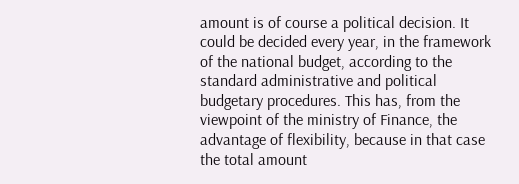amount is of course a political decision. It could be decided every year, in the framework of the national budget, according to the standard administrative and political budgetary procedures. This has, from the viewpoint of the ministry of Finance, the advantage of flexibility, because in that case the total amount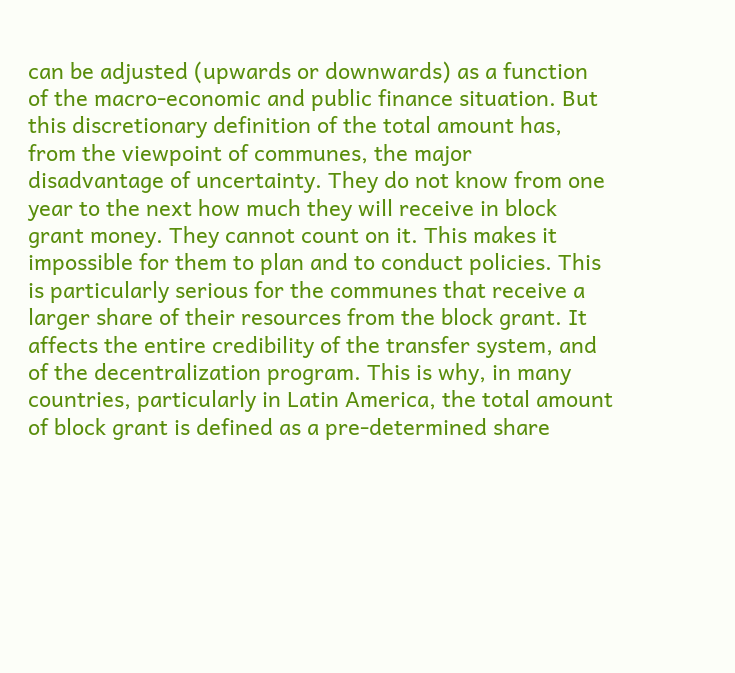can be adjusted (upwards or downwards) as a function of the macro-economic and public finance situation. But this discretionary definition of the total amount has, from the viewpoint of communes, the major disadvantage of uncertainty. They do not know from one year to the next how much they will receive in block grant money. They cannot count on it. This makes it impossible for them to plan and to conduct policies. This is particularly serious for the communes that receive a larger share of their resources from the block grant. It affects the entire credibility of the transfer system, and of the decentralization program. This is why, in many countries, particularly in Latin America, the total amount of block grant is defined as a pre-determined share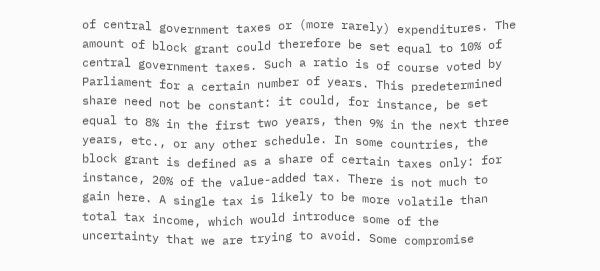of central government taxes or (more rarely) expenditures. The amount of block grant could therefore be set equal to 10% of central government taxes. Such a ratio is of course voted by Parliament for a certain number of years. This predetermined share need not be constant: it could, for instance, be set equal to 8% in the first two years, then 9% in the next three years, etc., or any other schedule. In some countries, the block grant is defined as a share of certain taxes only: for instance, 20% of the value-added tax. There is not much to gain here. A single tax is likely to be more volatile than total tax income, which would introduce some of the uncertainty that we are trying to avoid. Some compromise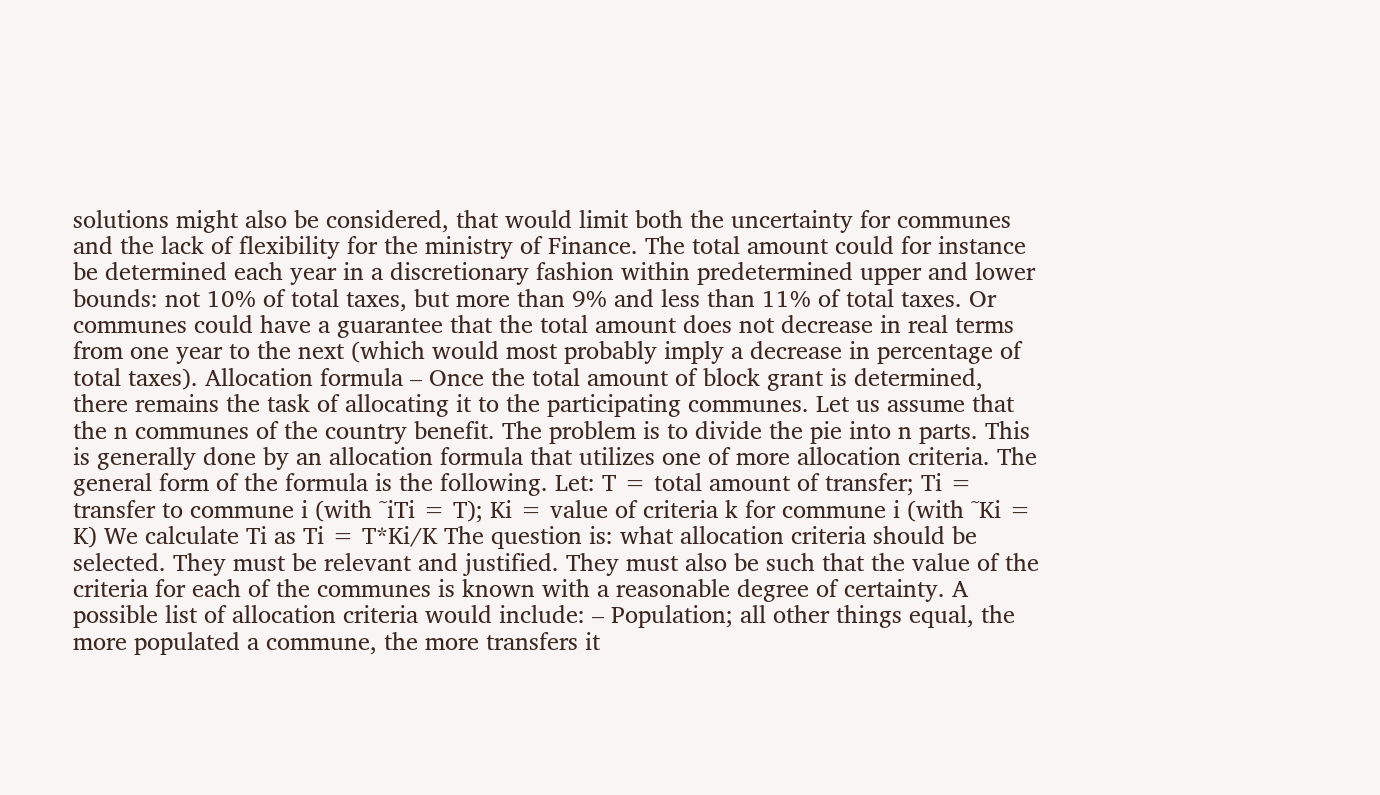solutions might also be considered, that would limit both the uncertainty for communes and the lack of flexibility for the ministry of Finance. The total amount could for instance be determined each year in a discretionary fashion within predetermined upper and lower bounds: not 10% of total taxes, but more than 9% and less than 11% of total taxes. Or communes could have a guarantee that the total amount does not decrease in real terms from one year to the next (which would most probably imply a decrease in percentage of total taxes). Allocation formula – Once the total amount of block grant is determined, there remains the task of allocating it to the participating communes. Let us assume that the n communes of the country benefit. The problem is to divide the pie into n parts. This is generally done by an allocation formula that utilizes one of more allocation criteria. The general form of the formula is the following. Let: T = total amount of transfer; Ti = transfer to commune i (with ˜iTi = T); Ki = value of criteria k for commune i (with ˜Ki = K) We calculate Ti as Ti = T*Ki/K The question is: what allocation criteria should be selected. They must be relevant and justified. They must also be such that the value of the criteria for each of the communes is known with a reasonable degree of certainty. A possible list of allocation criteria would include: – Population; all other things equal, the more populated a commune, the more transfers it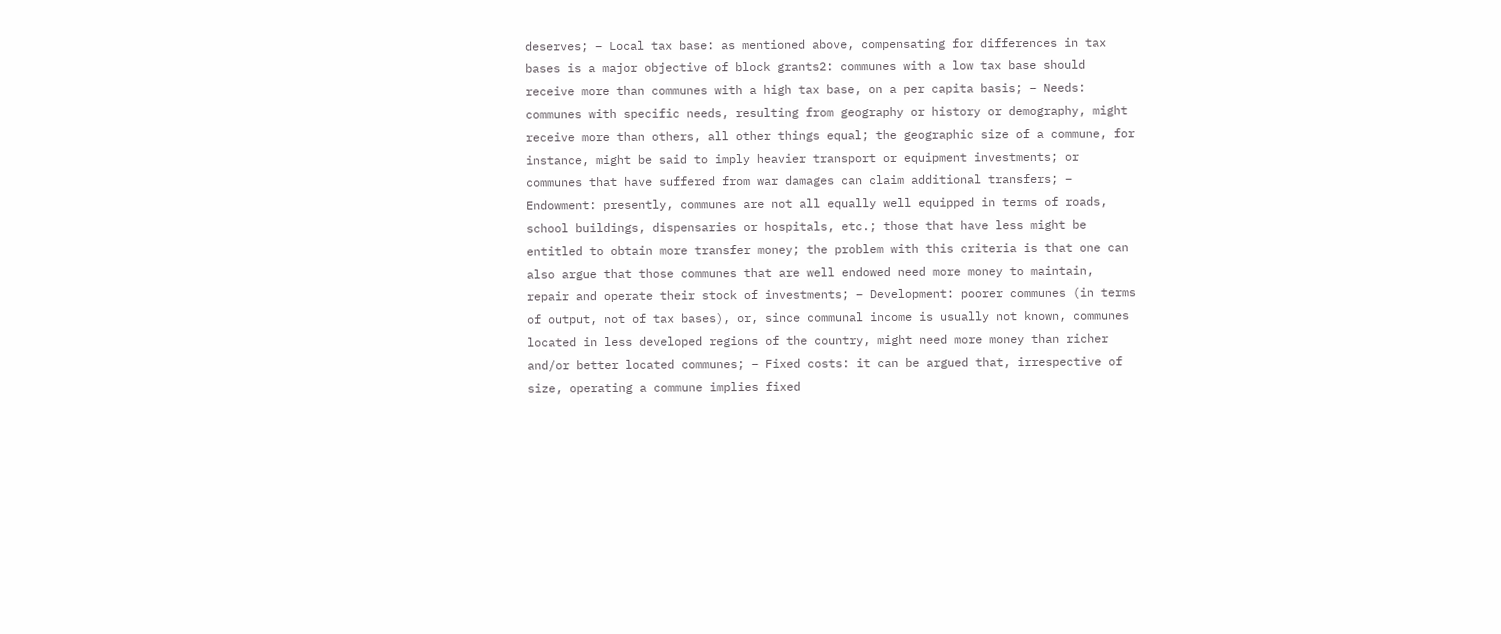deserves; – Local tax base: as mentioned above, compensating for differences in tax bases is a major objective of block grants2: communes with a low tax base should receive more than communes with a high tax base, on a per capita basis; – Needs: communes with specific needs, resulting from geography or history or demography, might receive more than others, all other things equal; the geographic size of a commune, for instance, might be said to imply heavier transport or equipment investments; or communes that have suffered from war damages can claim additional transfers; – Endowment: presently, communes are not all equally well equipped in terms of roads, school buildings, dispensaries or hospitals, etc.; those that have less might be entitled to obtain more transfer money; the problem with this criteria is that one can also argue that those communes that are well endowed need more money to maintain, repair and operate their stock of investments; – Development: poorer communes (in terms of output, not of tax bases), or, since communal income is usually not known, communes located in less developed regions of the country, might need more money than richer and/or better located communes; – Fixed costs: it can be argued that, irrespective of size, operating a commune implies fixed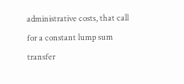administrative costs, that call for a constant lump sum transfer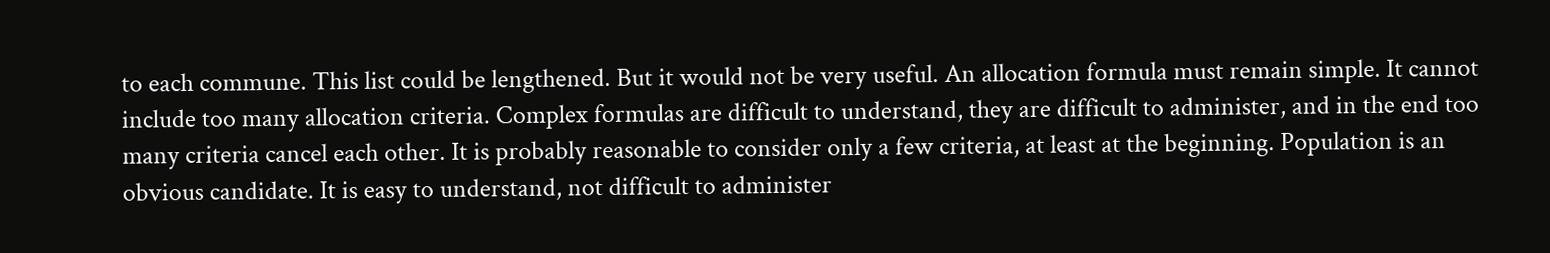to each commune. This list could be lengthened. But it would not be very useful. An allocation formula must remain simple. It cannot include too many allocation criteria. Complex formulas are difficult to understand, they are difficult to administer, and in the end too many criteria cancel each other. It is probably reasonable to consider only a few criteria, at least at the beginning. Population is an obvious candidate. It is easy to understand, not difficult to administer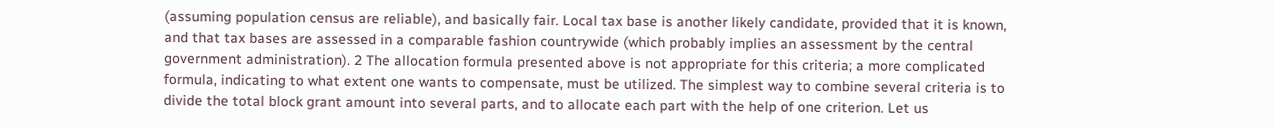(assuming population census are reliable), and basically fair. Local tax base is another likely candidate, provided that it is known, and that tax bases are assessed in a comparable fashion countrywide (which probably implies an assessment by the central government administration). 2 The allocation formula presented above is not appropriate for this criteria; a more complicated formula, indicating to what extent one wants to compensate, must be utilized. The simplest way to combine several criteria is to divide the total block grant amount into several parts, and to allocate each part with the help of one criterion. Let us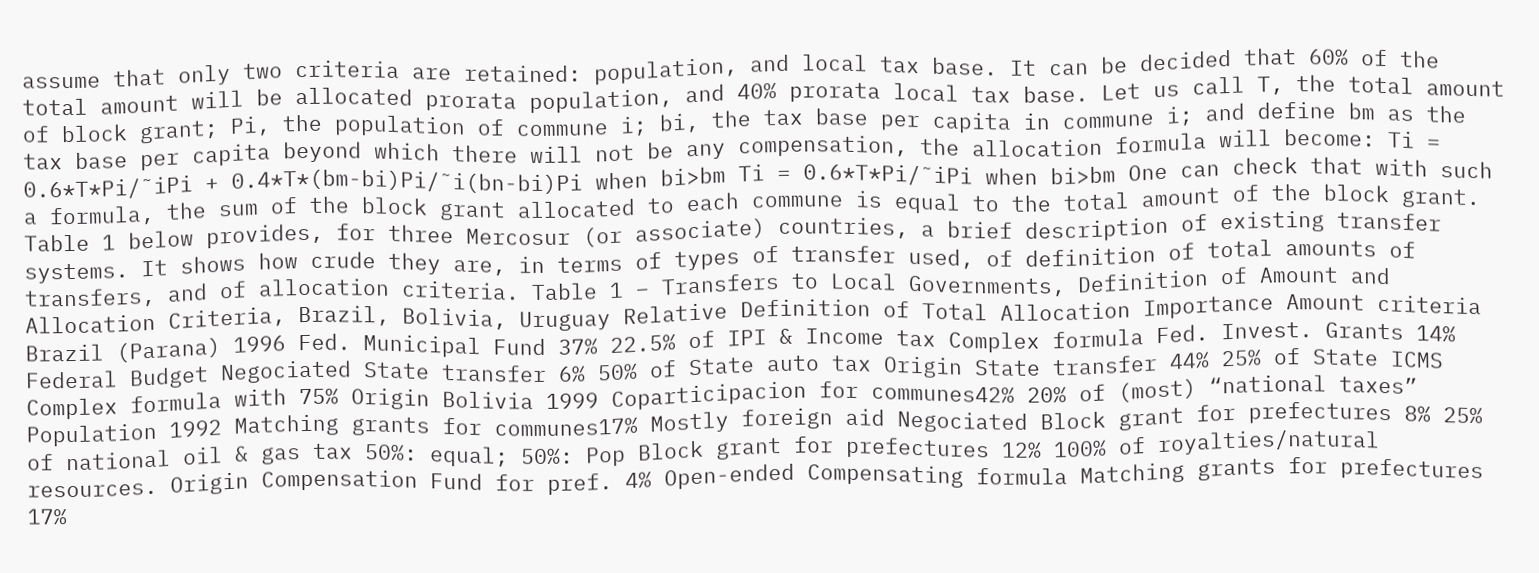assume that only two criteria are retained: population, and local tax base. It can be decided that 60% of the total amount will be allocated prorata population, and 40% prorata local tax base. Let us call T, the total amount of block grant; Pi, the population of commune i; bi, the tax base per capita in commune i; and define bm as the tax base per capita beyond which there will not be any compensation, the allocation formula will become: Ti = 0.6*T*Pi/˜iPi + 0.4*T*(bm-bi)Pi/˜i(bn-bi)Pi when bi>bm Ti = 0.6*T*Pi/˜iPi when bi>bm One can check that with such a formula, the sum of the block grant allocated to each commune is equal to the total amount of the block grant. Table 1 below provides, for three Mercosur (or associate) countries, a brief description of existing transfer systems. It shows how crude they are, in terms of types of transfer used, of definition of total amounts of transfers, and of allocation criteria. Table 1 – Transfers to Local Governments, Definition of Amount and Allocation Criteria, Brazil, Bolivia, Uruguay Relative Definition of Total Allocation Importance Amount criteria Brazil (Parana) 1996 Fed. Municipal Fund 37% 22.5% of IPI & Income tax Complex formula Fed. Invest. Grants 14% Federal Budget Negociated State transfer 6% 50% of State auto tax Origin State transfer 44% 25% of State ICMS Complex formula with 75% Origin Bolivia 1999 Coparticipacion for communes42% 20% of (most) “national taxes” Population 1992 Matching grants for communes17% Mostly foreign aid Negociated Block grant for prefectures 8% 25% of national oil & gas tax 50%: equal; 50%: Pop Block grant for prefectures 12% 100% of royalties/natural resources. Origin Compensation Fund for pref. 4% Open-ended Compensating formula Matching grants for prefectures 17%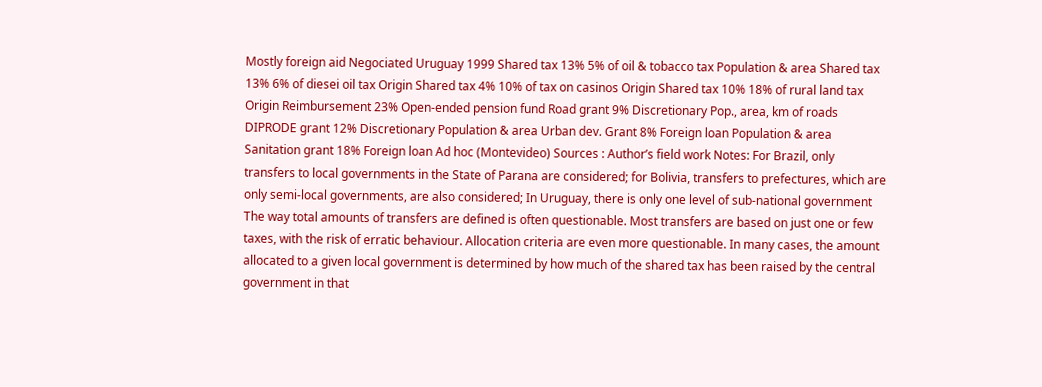Mostly foreign aid Negociated Uruguay 1999 Shared tax 13% 5% of oil & tobacco tax Population & area Shared tax 13% 6% of diesei oil tax Origin Shared tax 4% 10% of tax on casinos Origin Shared tax 10% 18% of rural land tax Origin Reimbursement 23% Open-ended pension fund Road grant 9% Discretionary Pop., area, km of roads DIPRODE grant 12% Discretionary Population & area Urban dev. Grant 8% Foreign loan Population & area Sanitation grant 18% Foreign loan Ad hoc (Montevideo) Sources : Author’s field work Notes: For Brazil, only transfers to local governments in the State of Parana are considered; for Bolivia, transfers to prefectures, which are only semi-local governments, are also considered; In Uruguay, there is only one level of sub-national government The way total amounts of transfers are defined is often questionable. Most transfers are based on just one or few taxes, with the risk of erratic behaviour. Allocation criteria are even more questionable. In many cases, the amount allocated to a given local government is determined by how much of the shared tax has been raised by the central government in that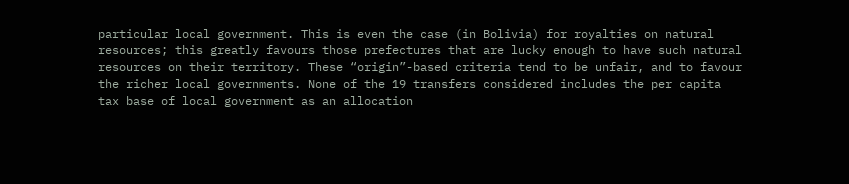particular local government. This is even the case (in Bolivia) for royalties on natural resources; this greatly favours those prefectures that are lucky enough to have such natural resources on their territory. These “origin”-based criteria tend to be unfair, and to favour the richer local governments. None of the 19 transfers considered includes the per capita tax base of local government as an allocation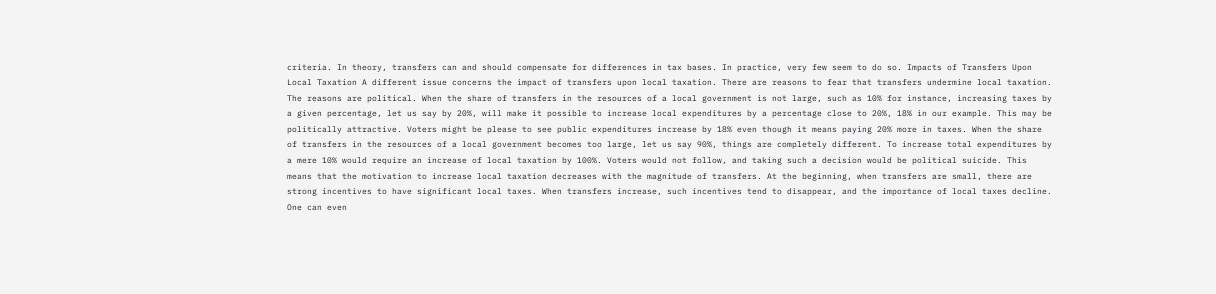criteria. In theory, transfers can and should compensate for differences in tax bases. In practice, very few seem to do so. Impacts of Transfers Upon Local Taxation A different issue concerns the impact of transfers upon local taxation. There are reasons to fear that transfers undermine local taxation. The reasons are political. When the share of transfers in the resources of a local government is not large, such as 10% for instance, increasing taxes by a given percentage, let us say by 20%, will make it possible to increase local expenditures by a percentage close to 20%, 18% in our example. This may be politically attractive. Voters might be please to see public expenditures increase by 18% even though it means paying 20% more in taxes. When the share of transfers in the resources of a local government becomes too large, let us say 90%, things are completely different. To increase total expenditures by a mere 10% would require an increase of local taxation by 100%. Voters would not follow, and taking such a decision would be political suicide. This means that the motivation to increase local taxation decreases with the magnitude of transfers. At the beginning, when transfers are small, there are strong incentives to have significant local taxes. When transfers increase, such incentives tend to disappear, and the importance of local taxes decline. One can even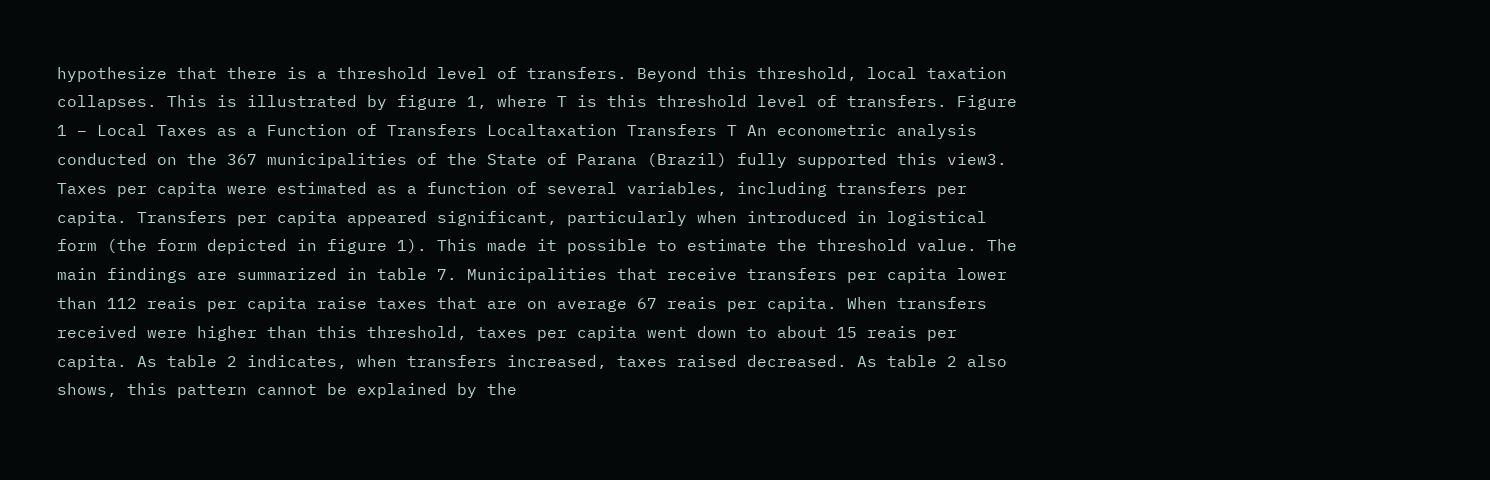hypothesize that there is a threshold level of transfers. Beyond this threshold, local taxation collapses. This is illustrated by figure 1, where T is this threshold level of transfers. Figure 1 – Local Taxes as a Function of Transfers Localtaxation Transfers T An econometric analysis conducted on the 367 municipalities of the State of Parana (Brazil) fully supported this view3. Taxes per capita were estimated as a function of several variables, including transfers per capita. Transfers per capita appeared significant, particularly when introduced in logistical form (the form depicted in figure 1). This made it possible to estimate the threshold value. The main findings are summarized in table 7. Municipalities that receive transfers per capita lower than 112 reais per capita raise taxes that are on average 67 reais per capita. When transfers received were higher than this threshold, taxes per capita went down to about 15 reais per capita. As table 2 indicates, when transfers increased, taxes raised decreased. As table 2 also shows, this pattern cannot be explained by the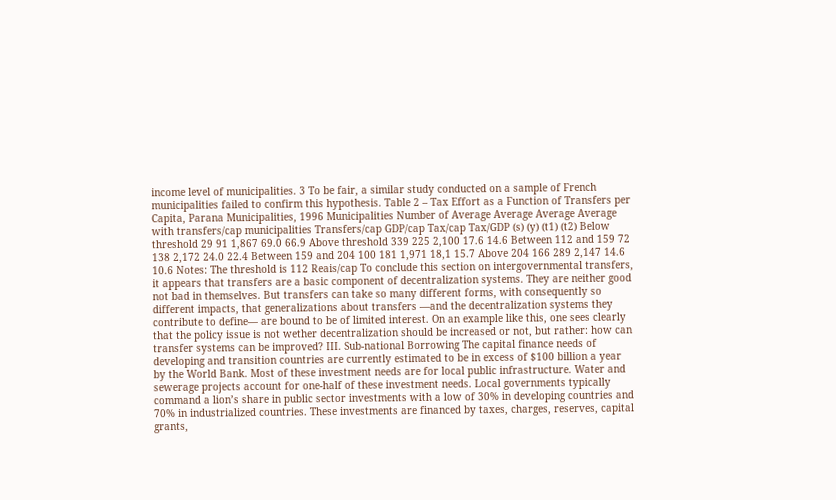income level of municipalities. 3 To be fair, a similar study conducted on a sample of French municipalities failed to confirm this hypothesis. Table 2 – Tax Effort as a Function of Transfers per Capita, Parana Municipalities, 1996 Municipalities Number of Average Average Average Average with transfers/cap municipalities Transfers/cap GDP/cap Tax/cap Tax/GDP (s) (y) (t1) (t2) Below threshold 29 91 1,867 69.0 66.9 Above threshold 339 225 2,100 17.6 14.6 Between 112 and 159 72 138 2,172 24.0 22.4 Between 159 and 204 100 181 1,971 18,1 15.7 Above 204 166 289 2,147 14.6 10.6 Notes: The threshold is 112 Reais/cap To conclude this section on intergovernmental transfers, it appears that transfers are a basic component of decentralization systems. They are neither good not bad in themselves. But transfers can take so many different forms, with consequently so different impacts, that generalizations about transfers —and the decentralization systems they contribute to define— are bound to be of limited interest. On an example like this, one sees clearly that the policy issue is not wether decentralization should be increased or not, but rather: how can transfer systems can be improved? III. Sub-national Borrowing The capital finance needs of developing and transition countries are currently estimated to be in excess of $100 billion a year by the World Bank. Most of these investment needs are for local public infrastructure. Water and sewerage projects account for one-half of these investment needs. Local governments typically command a lion’s share in public sector investments with a low of 30% in developing countries and 70% in industrialized countries. These investments are financed by taxes, charges, reserves, capital grants,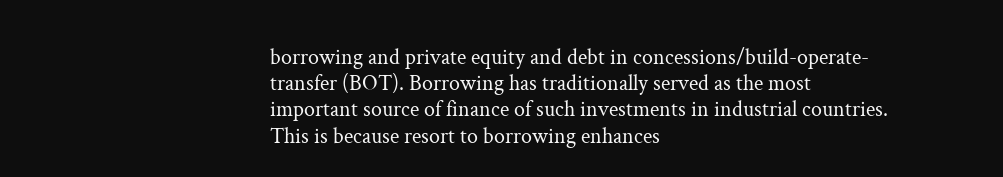borrowing and private equity and debt in concessions/build-operate-transfer (BOT). Borrowing has traditionally served as the most important source of finance of such investments in industrial countries. This is because resort to borrowing enhances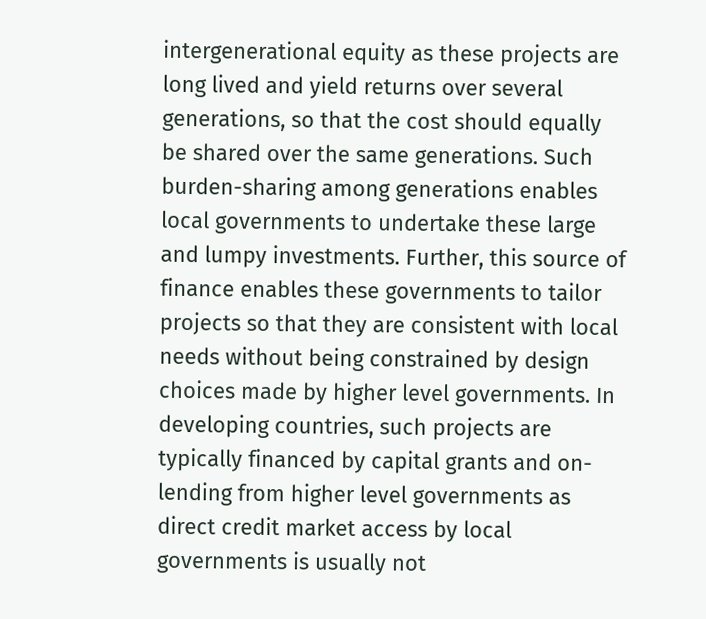intergenerational equity as these projects are long lived and yield returns over several generations, so that the cost should equally be shared over the same generations. Such burden-sharing among generations enables local governments to undertake these large and lumpy investments. Further, this source of finance enables these governments to tailor projects so that they are consistent with local needs without being constrained by design choices made by higher level governments. In developing countries, such projects are typically financed by capital grants and on-lending from higher level governments as direct credit market access by local governments is usually not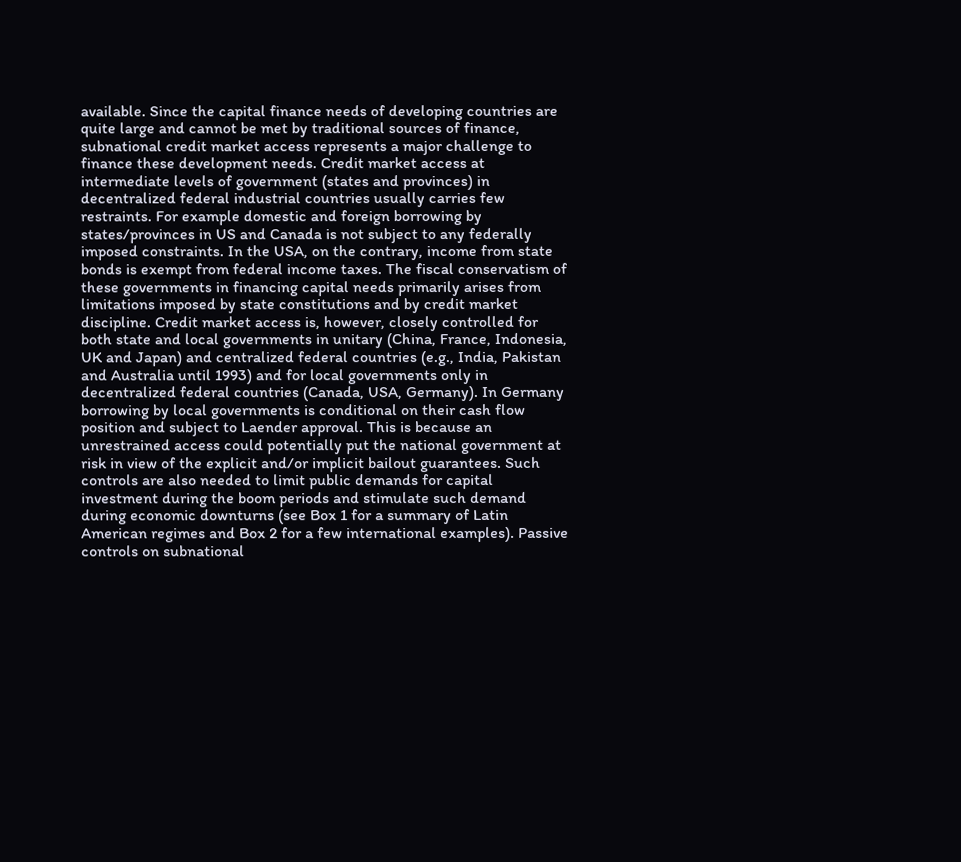available. Since the capital finance needs of developing countries are quite large and cannot be met by traditional sources of finance, subnational credit market access represents a major challenge to finance these development needs. Credit market access at intermediate levels of government (states and provinces) in decentralized federal industrial countries usually carries few restraints. For example domestic and foreign borrowing by states/provinces in US and Canada is not subject to any federally imposed constraints. In the USA, on the contrary, income from state bonds is exempt from federal income taxes. The fiscal conservatism of these governments in financing capital needs primarily arises from limitations imposed by state constitutions and by credit market discipline. Credit market access is, however, closely controlled for both state and local governments in unitary (China, France, Indonesia, UK and Japan) and centralized federal countries (e.g., India, Pakistan and Australia until 1993) and for local governments only in decentralized federal countries (Canada, USA, Germany). In Germany borrowing by local governments is conditional on their cash flow position and subject to Laender approval. This is because an unrestrained access could potentially put the national government at risk in view of the explicit and/or implicit bailout guarantees. Such controls are also needed to limit public demands for capital investment during the boom periods and stimulate such demand during economic downturns (see Box 1 for a summary of Latin American regimes and Box 2 for a few international examples). Passive controls on subnational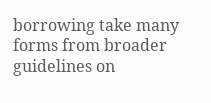borrowing take many forms from broader guidelines on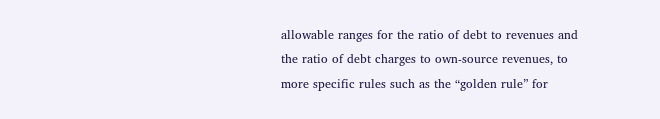allowable ranges for the ratio of debt to revenues and the ratio of debt charges to own-source revenues, to more specific rules such as the “golden rule” for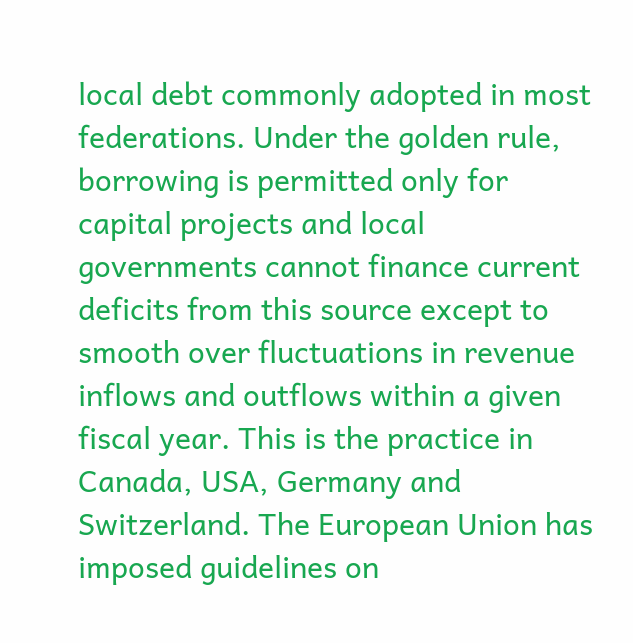local debt commonly adopted in most federations. Under the golden rule, borrowing is permitted only for capital projects and local governments cannot finance current deficits from this source except to smooth over fluctuations in revenue inflows and outflows within a given fiscal year. This is the practice in Canada, USA, Germany and Switzerland. The European Union has imposed guidelines on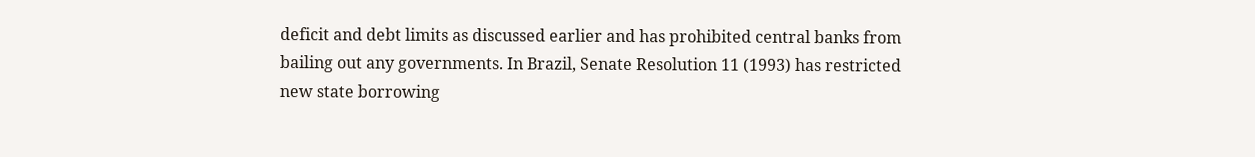deficit and debt limits as discussed earlier and has prohibited central banks from bailing out any governments. In Brazil, Senate Resolution 11 (1993) has restricted new state borrowing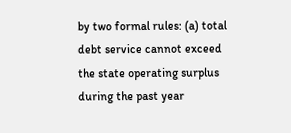by two formal rules: (a) total debt service cannot exceed the state operating surplus during the past year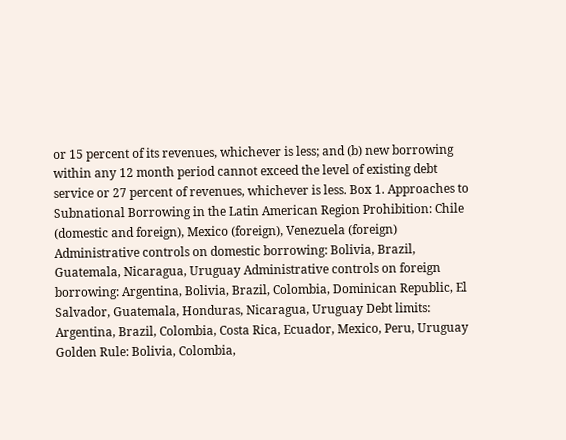or 15 percent of its revenues, whichever is less; and (b) new borrowing within any 12 month period cannot exceed the level of existing debt service or 27 percent of revenues, whichever is less. Box 1. Approaches to Subnational Borrowing in the Latin American Region Prohibition: Chile (domestic and foreign), Mexico (foreign), Venezuela (foreign) Administrative controls on domestic borrowing: Bolivia, Brazil, Guatemala, Nicaragua, Uruguay Administrative controls on foreign borrowing: Argentina, Bolivia, Brazil, Colombia, Dominican Republic, El Salvador, Guatemala, Honduras, Nicaragua, Uruguay Debt limits: Argentina, Brazil, Colombia, Costa Rica, Ecuador, Mexico, Peru, Uruguay Golden Rule: Bolivia, Colombia,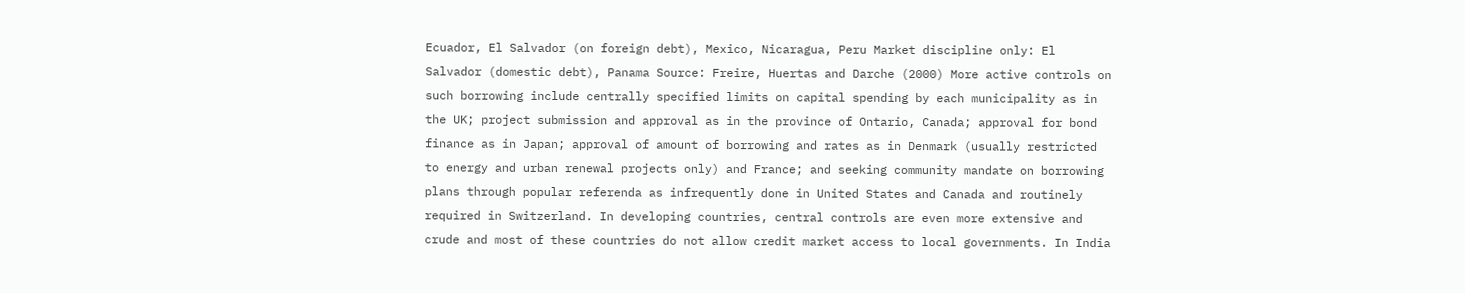Ecuador, El Salvador (on foreign debt), Mexico, Nicaragua, Peru Market discipline only: El Salvador (domestic debt), Panama Source: Freire, Huertas and Darche (2000) More active controls on such borrowing include centrally specified limits on capital spending by each municipality as in the UK; project submission and approval as in the province of Ontario, Canada; approval for bond finance as in Japan; approval of amount of borrowing and rates as in Denmark (usually restricted to energy and urban renewal projects only) and France; and seeking community mandate on borrowing plans through popular referenda as infrequently done in United States and Canada and routinely required in Switzerland. In developing countries, central controls are even more extensive and crude and most of these countries do not allow credit market access to local governments. In India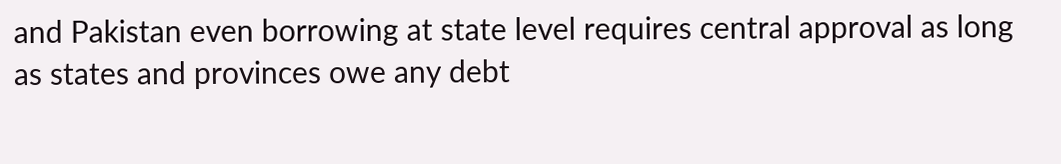and Pakistan even borrowing at state level requires central approval as long as states and provinces owe any debt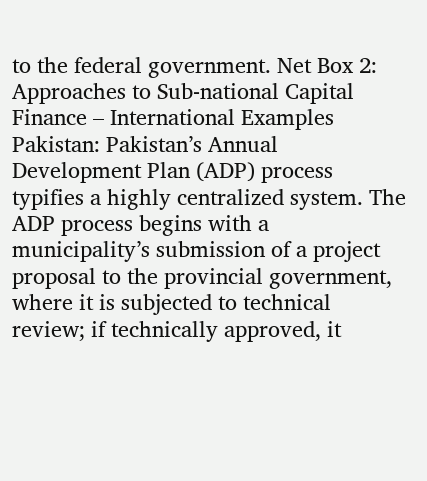to the federal government. Net Box 2: Approaches to Sub-national Capital Finance – International Examples Pakistan: Pakistan’s Annual Development Plan (ADP) process typifies a highly centralized system. The ADP process begins with a municipality’s submission of a project proposal to the provincial government, where it is subjected to technical review; if technically approved, it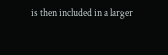is then included in a larger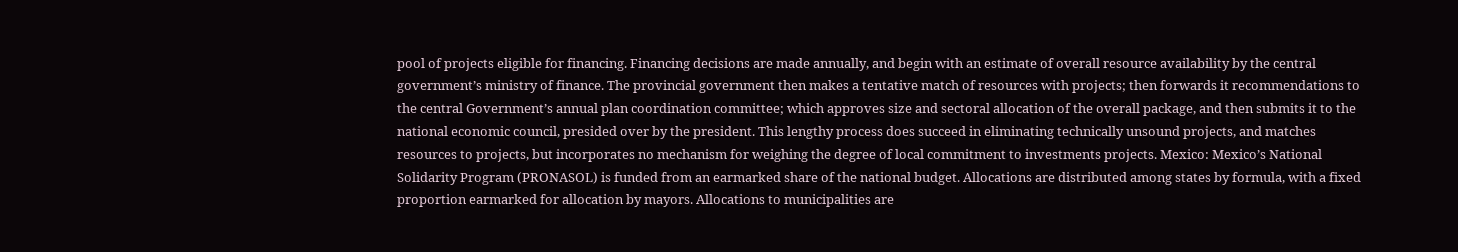pool of projects eligible for financing. Financing decisions are made annually, and begin with an estimate of overall resource availability by the central government’s ministry of finance. The provincial government then makes a tentative match of resources with projects; then forwards it recommendations to the central Government’s annual plan coordination committee; which approves size and sectoral allocation of the overall package, and then submits it to the national economic council, presided over by the president. This lengthy process does succeed in eliminating technically unsound projects, and matches resources to projects, but incorporates no mechanism for weighing the degree of local commitment to investments projects. Mexico: Mexico’s National Solidarity Program (PRONASOL) is funded from an earmarked share of the national budget. Allocations are distributed among states by formula, with a fixed proportion earmarked for allocation by mayors. Allocations to municipalities are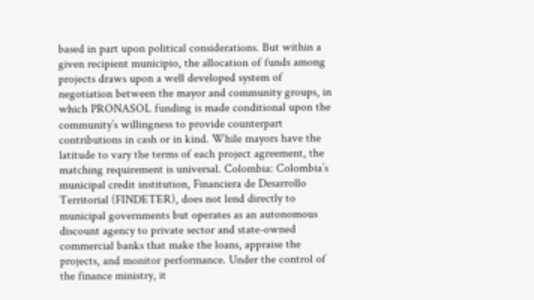based in part upon political considerations. But within a given recipient municipio, the allocation of funds among projects draws upon a well developed system of negotiation between the mayor and community groups, in which PRONASOL funding is made conditional upon the community’s willingness to provide counterpart contributions in cash or in kind. While mayors have the latitude to vary the terms of each project agreement, the matching requirement is universal. Colombia: Colombia’s municipal credit institution, Financiera de Desarrollo Territorial (FINDETER), does not lend directly to municipal governments but operates as an autonomous discount agency to private sector and state-owned commercial banks that make the loans, appraise the projects, and monitor performance. Under the control of the finance ministry, it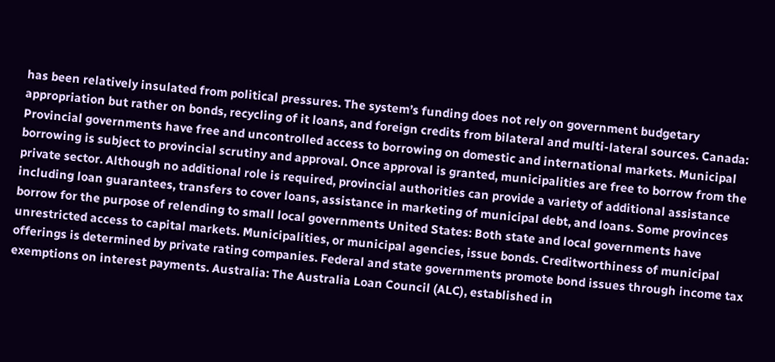has been relatively insulated from political pressures. The system’s funding does not rely on government budgetary appropriation but rather on bonds, recycling of it loans, and foreign credits from bilateral and multi-lateral sources. Canada: Provincial governments have free and uncontrolled access to borrowing on domestic and international markets. Municipal borrowing is subject to provincial scrutiny and approval. Once approval is granted, municipalities are free to borrow from the private sector. Although no additional role is required, provincial authorities can provide a variety of additional assistance including loan guarantees, transfers to cover loans, assistance in marketing of municipal debt, and loans. Some provinces borrow for the purpose of relending to small local governments United States: Both state and local governments have unrestricted access to capital markets. Municipalities, or municipal agencies, issue bonds. Creditworthiness of municipal offerings is determined by private rating companies. Federal and state governments promote bond issues through income tax exemptions on interest payments. Australia: The Australia Loan Council (ALC), established in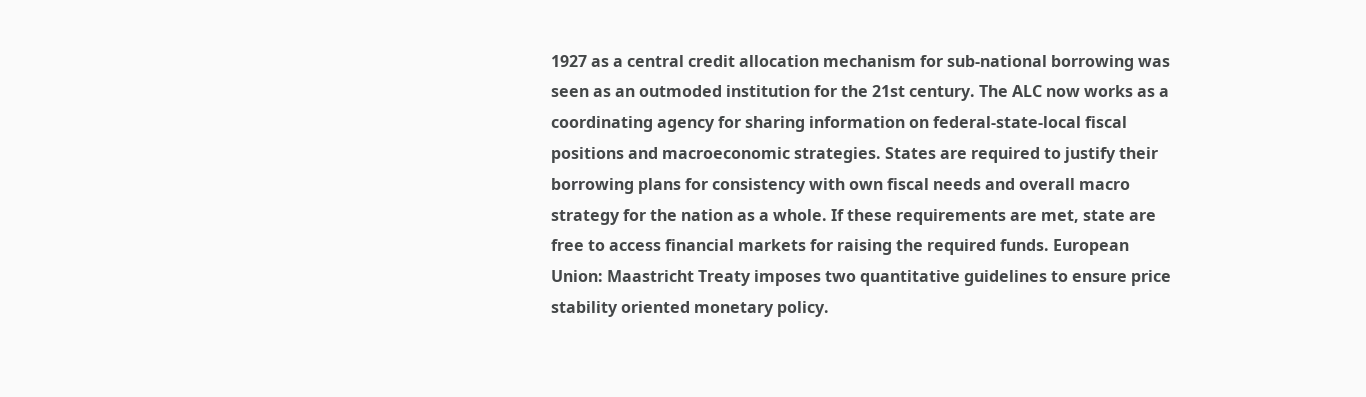1927 as a central credit allocation mechanism for sub-national borrowing was seen as an outmoded institution for the 21st century. The ALC now works as a coordinating agency for sharing information on federal-state-local fiscal positions and macroeconomic strategies. States are required to justify their borrowing plans for consistency with own fiscal needs and overall macro strategy for the nation as a whole. If these requirements are met, state are free to access financial markets for raising the required funds. European Union: Maastricht Treaty imposes two quantitative guidelines to ensure price stability oriented monetary policy.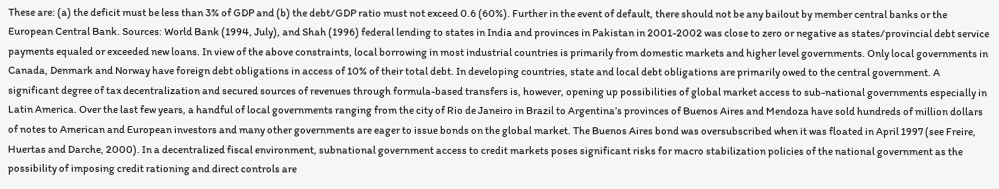These are: (a) the deficit must be less than 3% of GDP and (b) the debt/GDP ratio must not exceed 0.6 (60%). Further in the event of default, there should not be any bailout by member central banks or the European Central Bank. Sources: World Bank (1994, July), and Shah (1996) federal lending to states in India and provinces in Pakistan in 2001-2002 was close to zero or negative as states/provincial debt service payments equaled or exceeded new loans. In view of the above constraints, local borrowing in most industrial countries is primarily from domestic markets and higher level governments. Only local governments in Canada, Denmark and Norway have foreign debt obligations in access of 10% of their total debt. In developing countries, state and local debt obligations are primarily owed to the central government. A significant degree of tax decentralization and secured sources of revenues through formula-based transfers is, however, opening up possibilities of global market access to sub-national governments especially in Latin America. Over the last few years, a handful of local governments ranging from the city of Rio de Janeiro in Brazil to Argentina’s provinces of Buenos Aires and Mendoza have sold hundreds of million dollars of notes to American and European investors and many other governments are eager to issue bonds on the global market. The Buenos Aires bond was oversubscribed when it was floated in April 1997 (see Freire, Huertas and Darche, 2000). In a decentralized fiscal environment, subnational government access to credit markets poses significant risks for macro stabilization policies of the national government as the possibility of imposing credit rationing and direct controls are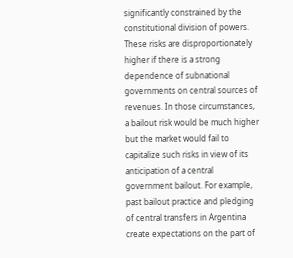significantly constrained by the constitutional division of powers. These risks are disproportionately higher if there is a strong dependence of subnational governments on central sources of revenues. In those circumstances, a bailout risk would be much higher but the market would fail to capitalize such risks in view of its anticipation of a central government bailout. For example, past bailout practice and pledging of central transfers in Argentina create expectations on the part of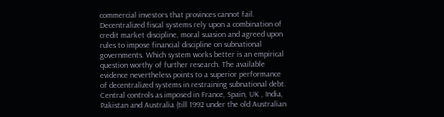commercial investors that provinces cannot fail. Decentralized fiscal systems rely upon a combination of credit market discipline, moral suasion and agreed upon rules to impose financial discipline on subnational governments. Which system works better is an empirical question worthy of further research. The available evidence nevertheless points to a superior performance of decentralized systems in restraining subnational debt. Central controls as imposed in France, Spain, UK , India, Pakistan and Australia (till 1992 under the old Australian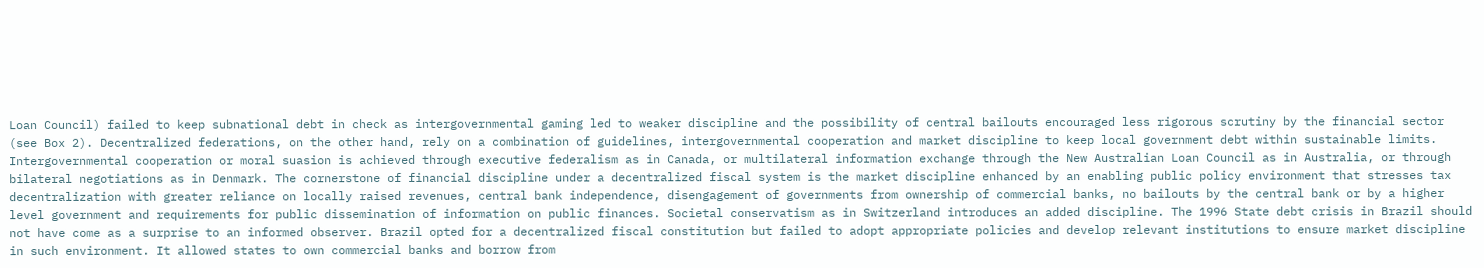Loan Council) failed to keep subnational debt in check as intergovernmental gaming led to weaker discipline and the possibility of central bailouts encouraged less rigorous scrutiny by the financial sector (see Box 2). Decentralized federations, on the other hand, rely on a combination of guidelines, intergovernmental cooperation and market discipline to keep local government debt within sustainable limits. Intergovernmental cooperation or moral suasion is achieved through executive federalism as in Canada, or multilateral information exchange through the New Australian Loan Council as in Australia, or through bilateral negotiations as in Denmark. The cornerstone of financial discipline under a decentralized fiscal system is the market discipline enhanced by an enabling public policy environment that stresses tax decentralization with greater reliance on locally raised revenues, central bank independence, disengagement of governments from ownership of commercial banks, no bailouts by the central bank or by a higher level government and requirements for public dissemination of information on public finances. Societal conservatism as in Switzerland introduces an added discipline. The 1996 State debt crisis in Brazil should not have come as a surprise to an informed observer. Brazil opted for a decentralized fiscal constitution but failed to adopt appropriate policies and develop relevant institutions to ensure market discipline in such environment. It allowed states to own commercial banks and borrow from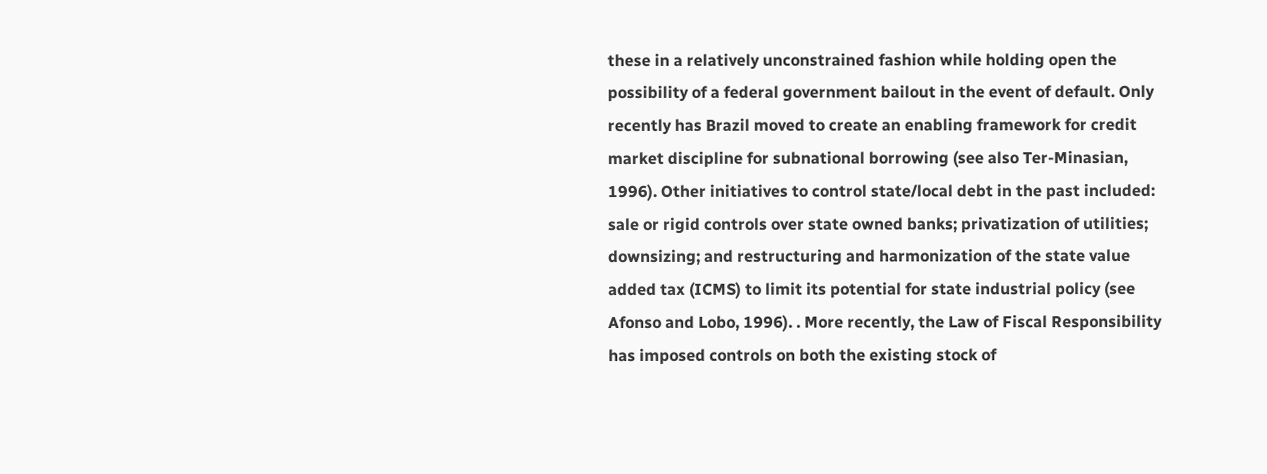these in a relatively unconstrained fashion while holding open the possibility of a federal government bailout in the event of default. Only recently has Brazil moved to create an enabling framework for credit market discipline for subnational borrowing (see also Ter-Minasian, 1996). Other initiatives to control state/local debt in the past included: sale or rigid controls over state owned banks; privatization of utilities; downsizing; and restructuring and harmonization of the state value added tax (ICMS) to limit its potential for state industrial policy (see Afonso and Lobo, 1996). . More recently, the Law of Fiscal Responsibility has imposed controls on both the existing stock of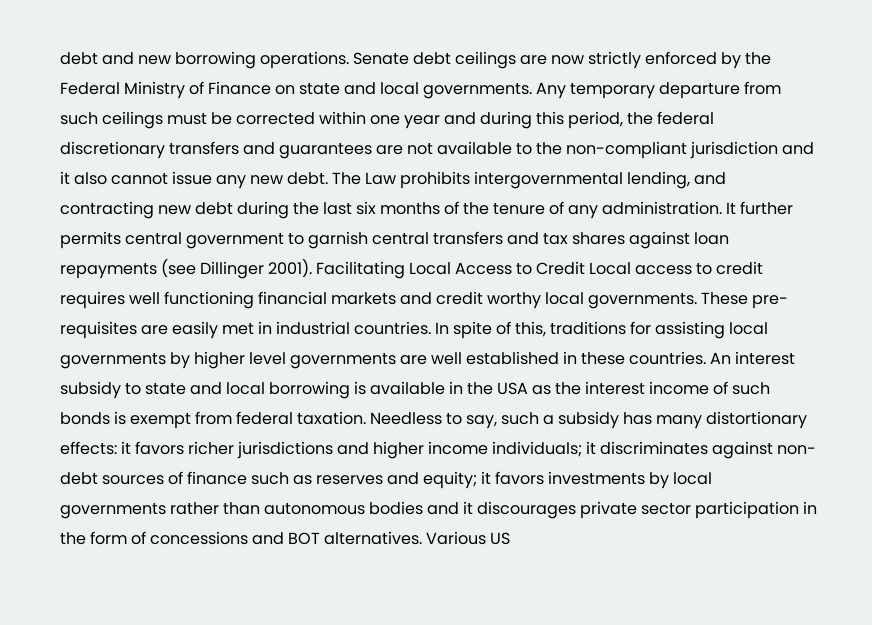debt and new borrowing operations. Senate debt ceilings are now strictly enforced by the Federal Ministry of Finance on state and local governments. Any temporary departure from such ceilings must be corrected within one year and during this period, the federal discretionary transfers and guarantees are not available to the non-compliant jurisdiction and it also cannot issue any new debt. The Law prohibits intergovernmental lending, and contracting new debt during the last six months of the tenure of any administration. It further permits central government to garnish central transfers and tax shares against loan repayments (see Dillinger 2001). Facilitating Local Access to Credit Local access to credit requires well functioning financial markets and credit worthy local governments. These pre-requisites are easily met in industrial countries. In spite of this, traditions for assisting local governments by higher level governments are well established in these countries. An interest subsidy to state and local borrowing is available in the USA as the interest income of such bonds is exempt from federal taxation. Needless to say, such a subsidy has many distortionary effects: it favors richer jurisdictions and higher income individuals; it discriminates against non-debt sources of finance such as reserves and equity; it favors investments by local governments rather than autonomous bodies and it discourages private sector participation in the form of concessions and BOT alternatives. Various US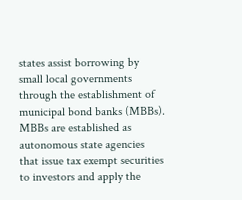states assist borrowing by small local governments through the establishment of municipal bond banks (MBBs). MBBs are established as autonomous state agencies that issue tax exempt securities to investors and apply the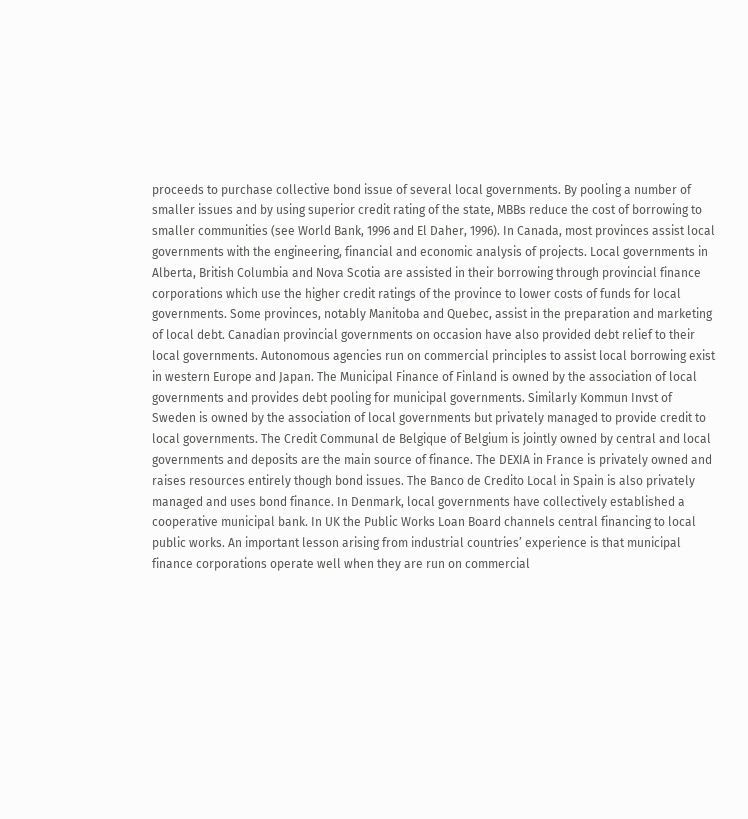proceeds to purchase collective bond issue of several local governments. By pooling a number of smaller issues and by using superior credit rating of the state, MBBs reduce the cost of borrowing to smaller communities (see World Bank, 1996 and El Daher, 1996). In Canada, most provinces assist local governments with the engineering, financial and economic analysis of projects. Local governments in Alberta, British Columbia and Nova Scotia are assisted in their borrowing through provincial finance corporations which use the higher credit ratings of the province to lower costs of funds for local governments. Some provinces, notably Manitoba and Quebec, assist in the preparation and marketing of local debt. Canadian provincial governments on occasion have also provided debt relief to their local governments. Autonomous agencies run on commercial principles to assist local borrowing exist in western Europe and Japan. The Municipal Finance of Finland is owned by the association of local governments and provides debt pooling for municipal governments. Similarly Kommun Invst of Sweden is owned by the association of local governments but privately managed to provide credit to local governments. The Credit Communal de Belgique of Belgium is jointly owned by central and local governments and deposits are the main source of finance. The DEXIA in France is privately owned and raises resources entirely though bond issues. The Banco de Credito Local in Spain is also privately managed and uses bond finance. In Denmark, local governments have collectively established a cooperative municipal bank. In UK the Public Works Loan Board channels central financing to local public works. An important lesson arising from industrial countries’ experience is that municipal finance corporations operate well when they are run on commercial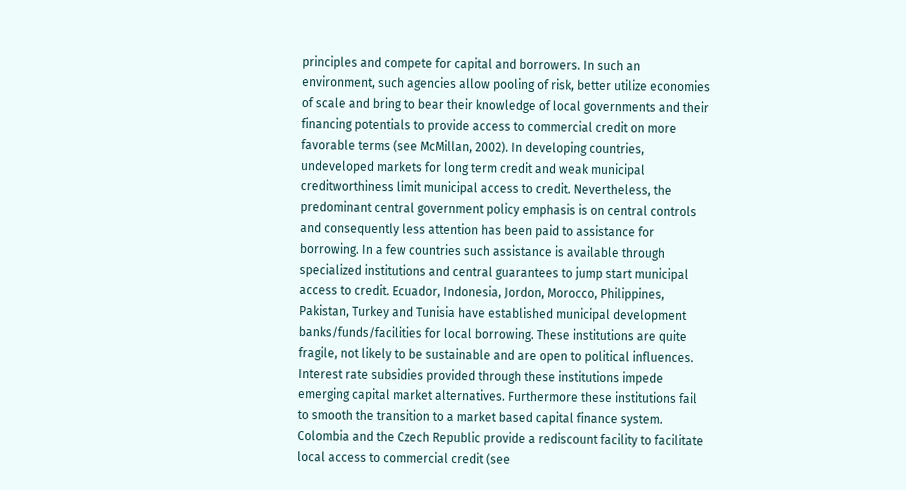principles and compete for capital and borrowers. In such an environment, such agencies allow pooling of risk, better utilize economies of scale and bring to bear their knowledge of local governments and their financing potentials to provide access to commercial credit on more favorable terms (see McMillan, 2002). In developing countries, undeveloped markets for long term credit and weak municipal creditworthiness limit municipal access to credit. Nevertheless, the predominant central government policy emphasis is on central controls and consequently less attention has been paid to assistance for borrowing. In a few countries such assistance is available through specialized institutions and central guarantees to jump start municipal access to credit. Ecuador, Indonesia, Jordon, Morocco, Philippines, Pakistan, Turkey and Tunisia have established municipal development banks/funds/facilities for local borrowing. These institutions are quite fragile, not likely to be sustainable and are open to political influences. Interest rate subsidies provided through these institutions impede emerging capital market alternatives. Furthermore these institutions fail to smooth the transition to a market based capital finance system. Colombia and the Czech Republic provide a rediscount facility to facilitate local access to commercial credit (see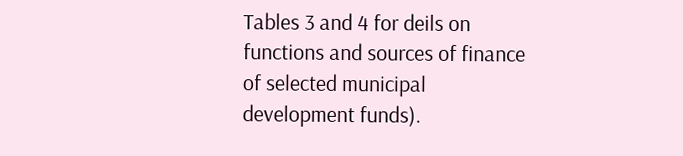Tables 3 and 4 for deils on functions and sources of finance of selected municipal development funds).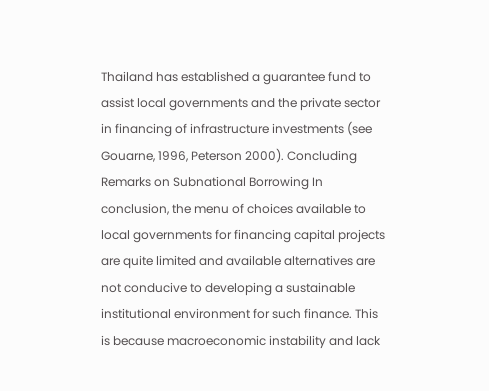Thailand has established a guarantee fund to assist local governments and the private sector in financing of infrastructure investments (see Gouarne, 1996, Peterson 2000). Concluding Remarks on Subnational Borrowing In conclusion, the menu of choices available to local governments for financing capital projects are quite limited and available alternatives are not conducive to developing a sustainable institutional environment for such finance. This is because macroeconomic instability and lack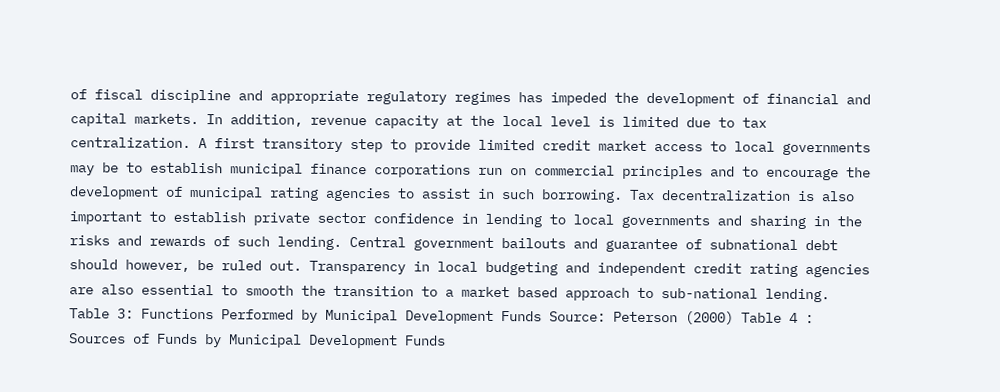of fiscal discipline and appropriate regulatory regimes has impeded the development of financial and capital markets. In addition, revenue capacity at the local level is limited due to tax centralization. A first transitory step to provide limited credit market access to local governments may be to establish municipal finance corporations run on commercial principles and to encourage the development of municipal rating agencies to assist in such borrowing. Tax decentralization is also important to establish private sector confidence in lending to local governments and sharing in the risks and rewards of such lending. Central government bailouts and guarantee of subnational debt should however, be ruled out. Transparency in local budgeting and independent credit rating agencies are also essential to smooth the transition to a market based approach to sub-national lending. Table 3: Functions Performed by Municipal Development Funds Source: Peterson (2000) Table 4 : Sources of Funds by Municipal Development Funds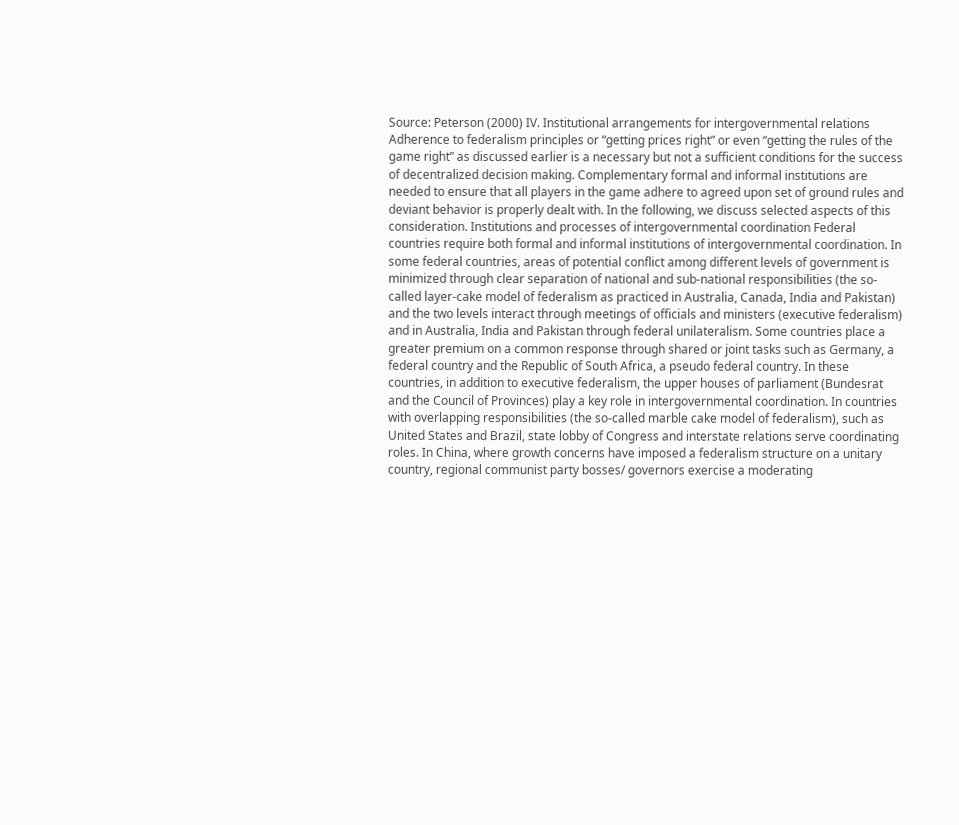Source: Peterson (2000) IV. Institutional arrangements for intergovernmental relations Adherence to federalism principles or “getting prices right” or even “getting the rules of the game right” as discussed earlier is a necessary but not a sufficient conditions for the success of decentralized decision making. Complementary formal and informal institutions are needed to ensure that all players in the game adhere to agreed upon set of ground rules and deviant behavior is properly dealt with. In the following, we discuss selected aspects of this consideration. Institutions and processes of intergovernmental coordination Federal countries require both formal and informal institutions of intergovernmental coordination. In some federal countries, areas of potential conflict among different levels of government is minimized through clear separation of national and sub-national responsibilities (the so-called layer-cake model of federalism as practiced in Australia, Canada, India and Pakistan) and the two levels interact through meetings of officials and ministers (executive federalism) and in Australia, India and Pakistan through federal unilateralism. Some countries place a greater premium on a common response through shared or joint tasks such as Germany, a federal country and the Republic of South Africa, a pseudo federal country. In these countries, in addition to executive federalism, the upper houses of parliament (Bundesrat and the Council of Provinces) play a key role in intergovernmental coordination. In countries with overlapping responsibilities (the so-called marble cake model of federalism), such as United States and Brazil, state lobby of Congress and interstate relations serve coordinating roles. In China, where growth concerns have imposed a federalism structure on a unitary country, regional communist party bosses/ governors exercise a moderating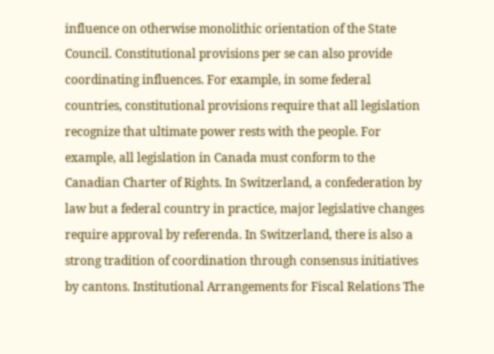influence on otherwise monolithic orientation of the State Council. Constitutional provisions per se can also provide coordinating influences. For example, in some federal countries, constitutional provisions require that all legislation recognize that ultimate power rests with the people. For example, all legislation in Canada must conform to the Canadian Charter of Rights. In Switzerland, a confederation by law but a federal country in practice, major legislative changes require approval by referenda. In Switzerland, there is also a strong tradition of coordination through consensus initiatives by cantons. Institutional Arrangements for Fiscal Relations The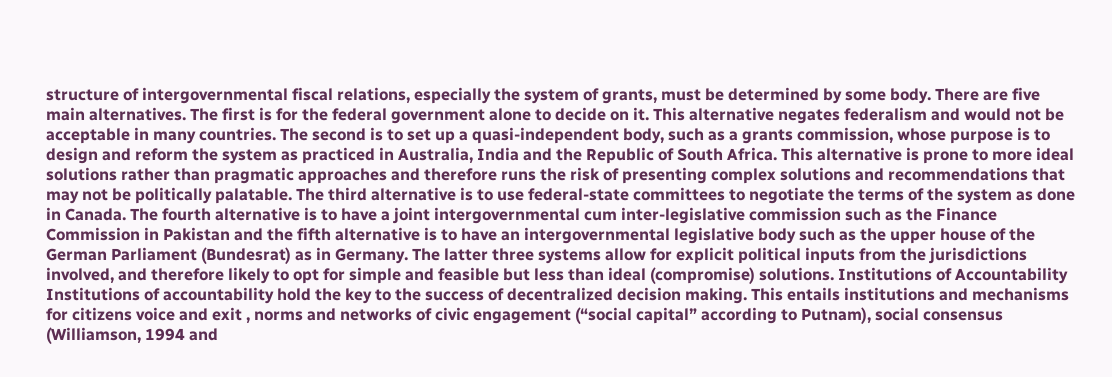structure of intergovernmental fiscal relations, especially the system of grants, must be determined by some body. There are five main alternatives. The first is for the federal government alone to decide on it. This alternative negates federalism and would not be acceptable in many countries. The second is to set up a quasi-independent body, such as a grants commission, whose purpose is to design and reform the system as practiced in Australia, India and the Republic of South Africa. This alternative is prone to more ideal solutions rather than pragmatic approaches and therefore runs the risk of presenting complex solutions and recommendations that may not be politically palatable. The third alternative is to use federal-state committees to negotiate the terms of the system as done in Canada. The fourth alternative is to have a joint intergovernmental cum inter-legislative commission such as the Finance Commission in Pakistan and the fifth alternative is to have an intergovernmental legislative body such as the upper house of the German Parliament (Bundesrat) as in Germany. The latter three systems allow for explicit political inputs from the jurisdictions involved, and therefore likely to opt for simple and feasible but less than ideal (compromise) solutions. Institutions of Accountability Institutions of accountability hold the key to the success of decentralized decision making. This entails institutions and mechanisms for citizens voice and exit , norms and networks of civic engagement (“social capital” according to Putnam), social consensus (Williamson, 1994 and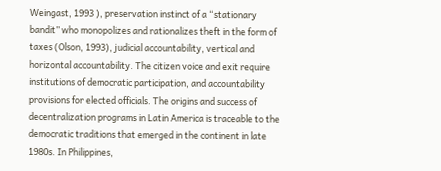Weingast, 1993 ), preservation instinct of a “stationary bandit” who monopolizes and rationalizes theft in the form of taxes (Olson, 1993), judicial accountability, vertical and horizontal accountability. The citizen voice and exit require institutions of democratic participation, and accountability provisions for elected officials. The origins and success of decentralization programs in Latin America is traceable to the democratic traditions that emerged in the continent in late 1980s. In Philippines,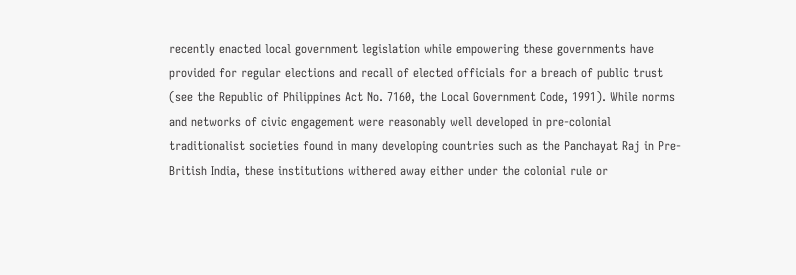recently enacted local government legislation while empowering these governments have provided for regular elections and recall of elected officials for a breach of public trust (see the Republic of Philippines Act No. 7160, the Local Government Code, 1991). While norms and networks of civic engagement were reasonably well developed in pre-colonial traditionalist societies found in many developing countries such as the Panchayat Raj in Pre-British India, these institutions withered away either under the colonial rule or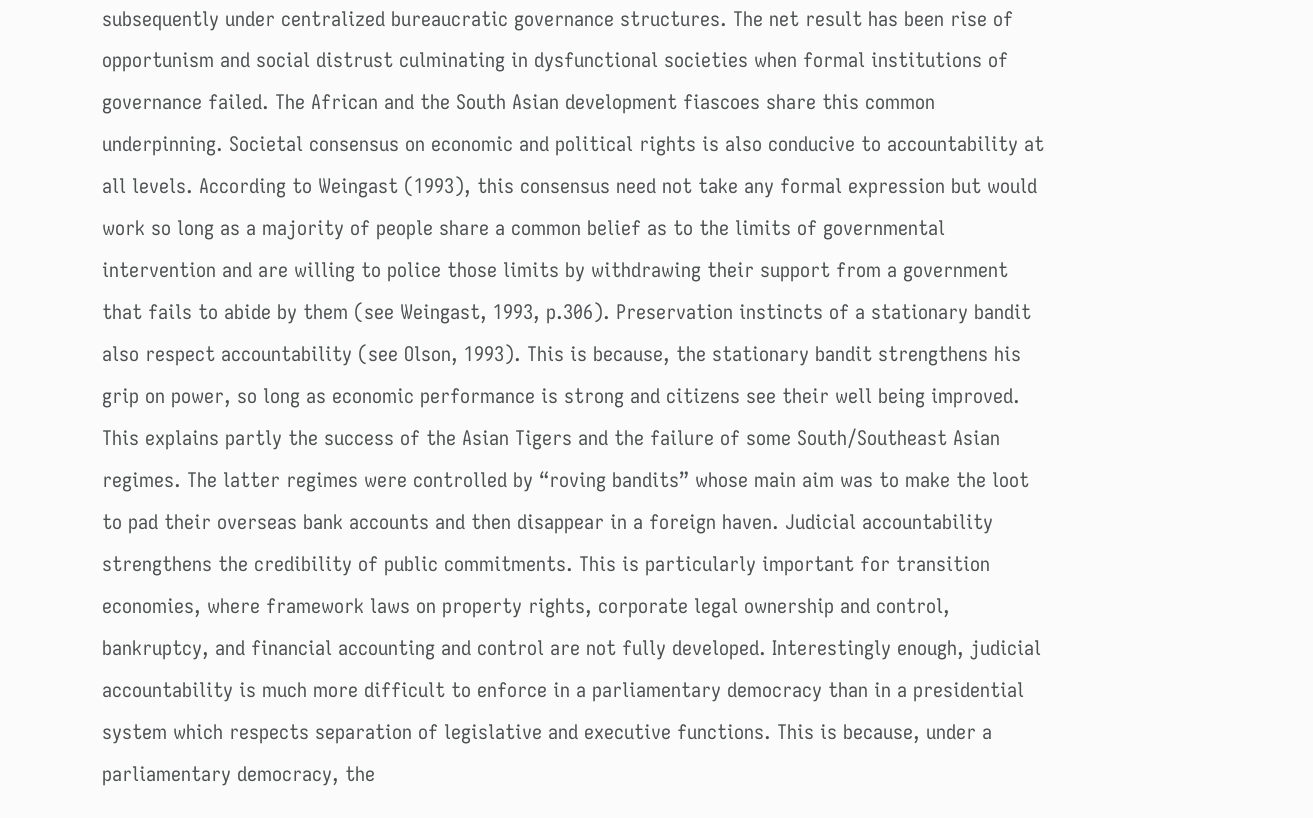subsequently under centralized bureaucratic governance structures. The net result has been rise of opportunism and social distrust culminating in dysfunctional societies when formal institutions of governance failed. The African and the South Asian development fiascoes share this common underpinning. Societal consensus on economic and political rights is also conducive to accountability at all levels. According to Weingast (1993), this consensus need not take any formal expression but would work so long as a majority of people share a common belief as to the limits of governmental intervention and are willing to police those limits by withdrawing their support from a government that fails to abide by them (see Weingast, 1993, p.306). Preservation instincts of a stationary bandit also respect accountability (see Olson, 1993). This is because, the stationary bandit strengthens his grip on power, so long as economic performance is strong and citizens see their well being improved. This explains partly the success of the Asian Tigers and the failure of some South/Southeast Asian regimes. The latter regimes were controlled by “roving bandits” whose main aim was to make the loot to pad their overseas bank accounts and then disappear in a foreign haven. Judicial accountability strengthens the credibility of public commitments. This is particularly important for transition economies, where framework laws on property rights, corporate legal ownership and control, bankruptcy, and financial accounting and control are not fully developed. Interestingly enough, judicial accountability is much more difficult to enforce in a parliamentary democracy than in a presidential system which respects separation of legislative and executive functions. This is because, under a parliamentary democracy, the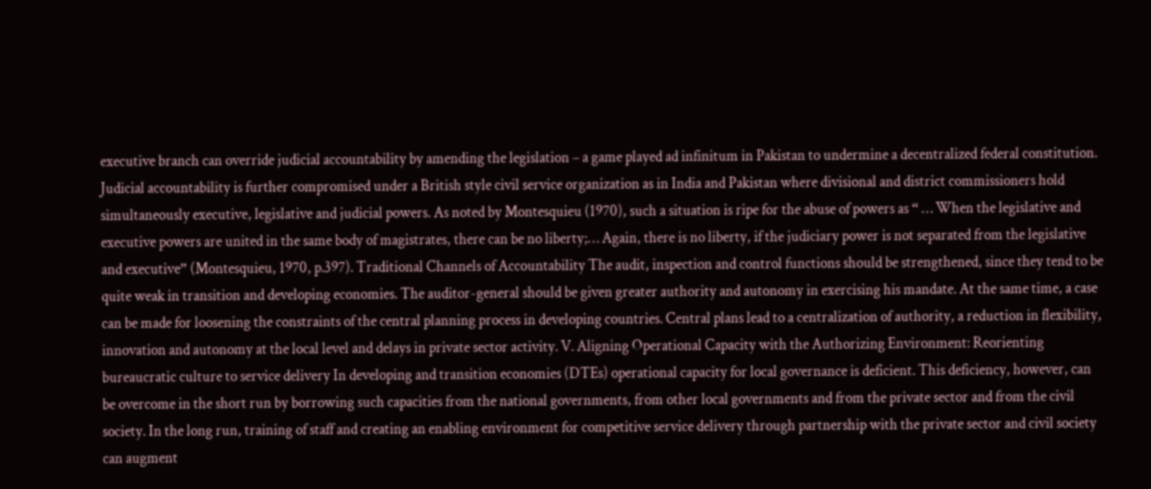executive branch can override judicial accountability by amending the legislation – a game played ad infinitum in Pakistan to undermine a decentralized federal constitution. Judicial accountability is further compromised under a British style civil service organization as in India and Pakistan where divisional and district commissioners hold simultaneously executive, legislative and judicial powers. As noted by Montesquieu (1970), such a situation is ripe for the abuse of powers as “ … When the legislative and executive powers are united in the same body of magistrates, there can be no liberty;… Again, there is no liberty, if the judiciary power is not separated from the legislative and executive” (Montesquieu, 1970, p.397). Traditional Channels of Accountability The audit, inspection and control functions should be strengthened, since they tend to be quite weak in transition and developing economies. The auditor-general should be given greater authority and autonomy in exercising his mandate. At the same time, a case can be made for loosening the constraints of the central planning process in developing countries. Central plans lead to a centralization of authority, a reduction in flexibility, innovation and autonomy at the local level and delays in private sector activity. V. Aligning Operational Capacity with the Authorizing Environment: Reorienting bureaucratic culture to service delivery In developing and transition economies (DTEs) operational capacity for local governance is deficient. This deficiency, however, can be overcome in the short run by borrowing such capacities from the national governments, from other local governments and from the private sector and from the civil society. In the long run, training of staff and creating an enabling environment for competitive service delivery through partnership with the private sector and civil society can augment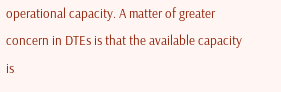operational capacity. A matter of greater concern in DTEs is that the available capacity is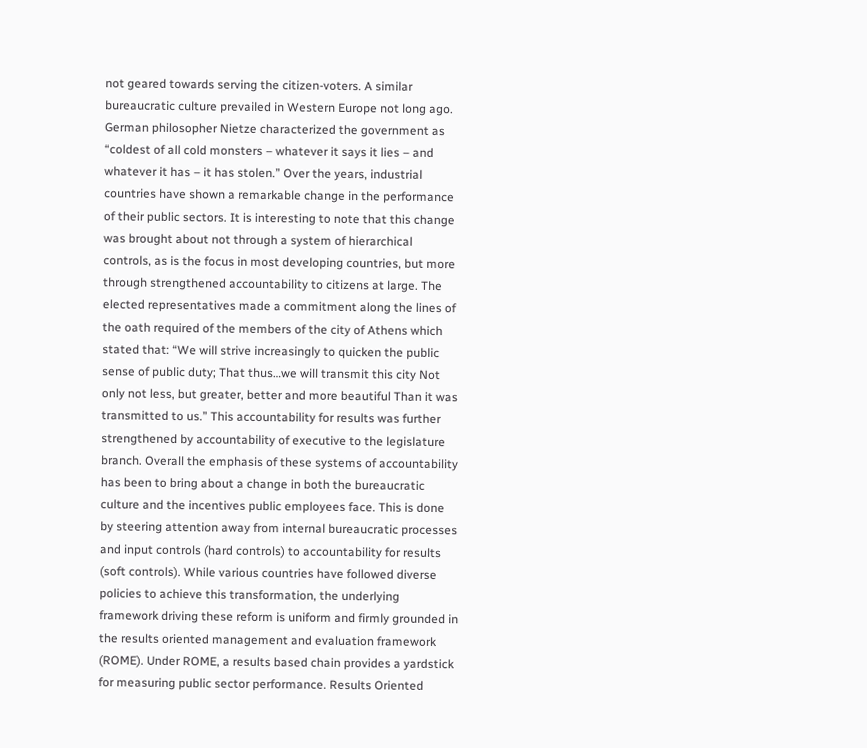not geared towards serving the citizen-voters. A similar bureaucratic culture prevailed in Western Europe not long ago. German philosopher Nietze characterized the government as “coldest of all cold monsters – whatever it says it lies – and whatever it has – it has stolen.” Over the years, industrial countries have shown a remarkable change in the performance of their public sectors. It is interesting to note that this change was brought about not through a system of hierarchical controls, as is the focus in most developing countries, but more through strengthened accountability to citizens at large. The elected representatives made a commitment along the lines of the oath required of the members of the city of Athens which stated that: “We will strive increasingly to quicken the public sense of public duty; That thus…we will transmit this city Not only not less, but greater, better and more beautiful Than it was transmitted to us.” This accountability for results was further strengthened by accountability of executive to the legislature branch. Overall the emphasis of these systems of accountability has been to bring about a change in both the bureaucratic culture and the incentives public employees face. This is done by steering attention away from internal bureaucratic processes and input controls (hard controls) to accountability for results (soft controls). While various countries have followed diverse policies to achieve this transformation, the underlying framework driving these reform is uniform and firmly grounded in the results oriented management and evaluation framework (ROME). Under ROME, a results based chain provides a yardstick for measuring public sector performance. Results Oriented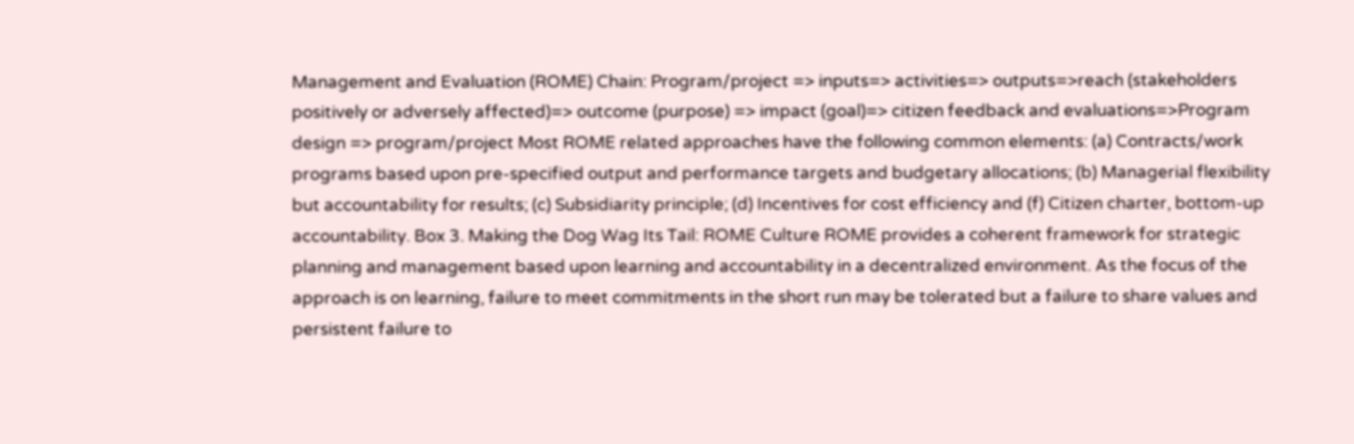Management and Evaluation (ROME) Chain: Program/project => inputs=> activities=> outputs=>reach (stakeholders positively or adversely affected)=> outcome (purpose) => impact (goal)=> citizen feedback and evaluations=>Program design => program/project Most ROME related approaches have the following common elements: (a) Contracts/work programs based upon pre-specified output and performance targets and budgetary allocations; (b) Managerial flexibility but accountability for results; (c) Subsidiarity principle; (d) Incentives for cost efficiency and (f) Citizen charter, bottom-up accountability. Box 3. Making the Dog Wag Its Tail: ROME Culture ROME provides a coherent framework for strategic planning and management based upon learning and accountability in a decentralized environment. As the focus of the approach is on learning, failure to meet commitments in the short run may be tolerated but a failure to share values and persistent failure to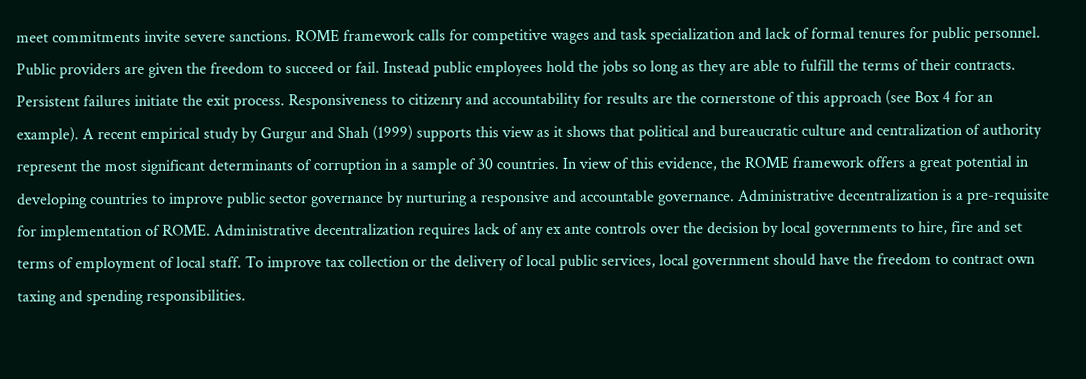meet commitments invite severe sanctions. ROME framework calls for competitive wages and task specialization and lack of formal tenures for public personnel. Public providers are given the freedom to succeed or fail. Instead public employees hold the jobs so long as they are able to fulfill the terms of their contracts. Persistent failures initiate the exit process. Responsiveness to citizenry and accountability for results are the cornerstone of this approach (see Box 4 for an example). A recent empirical study by Gurgur and Shah (1999) supports this view as it shows that political and bureaucratic culture and centralization of authority represent the most significant determinants of corruption in a sample of 30 countries. In view of this evidence, the ROME framework offers a great potential in developing countries to improve public sector governance by nurturing a responsive and accountable governance. Administrative decentralization is a pre-requisite for implementation of ROME. Administrative decentralization requires lack of any ex ante controls over the decision by local governments to hire, fire and set terms of employment of local staff. To improve tax collection or the delivery of local public services, local government should have the freedom to contract own taxing and spending responsibilities.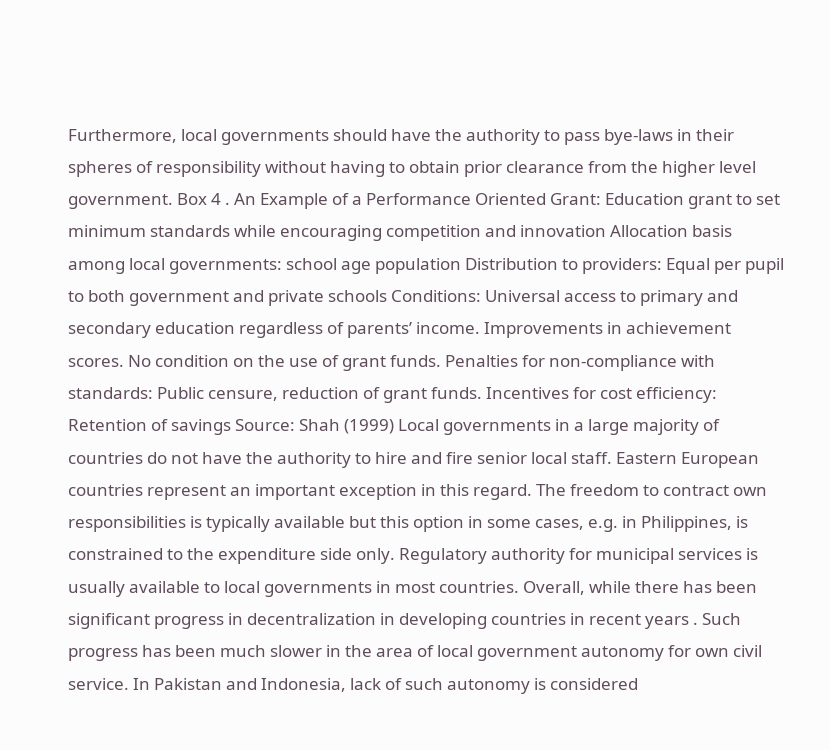Furthermore, local governments should have the authority to pass bye-laws in their spheres of responsibility without having to obtain prior clearance from the higher level government. Box 4 . An Example of a Performance Oriented Grant: Education grant to set minimum standards while encouraging competition and innovation Allocation basis among local governments: school age population Distribution to providers: Equal per pupil to both government and private schools Conditions: Universal access to primary and secondary education regardless of parents’ income. Improvements in achievement scores. No condition on the use of grant funds. Penalties for non-compliance with standards: Public censure, reduction of grant funds. Incentives for cost efficiency: Retention of savings Source: Shah (1999) Local governments in a large majority of countries do not have the authority to hire and fire senior local staff. Eastern European countries represent an important exception in this regard. The freedom to contract own responsibilities is typically available but this option in some cases, e.g. in Philippines, is constrained to the expenditure side only. Regulatory authority for municipal services is usually available to local governments in most countries. Overall, while there has been significant progress in decentralization in developing countries in recent years . Such progress has been much slower in the area of local government autonomy for own civil service. In Pakistan and Indonesia, lack of such autonomy is considered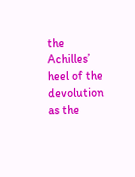the Achilles’ heel of the devolution as the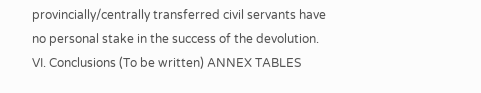provincially/centrally transferred civil servants have no personal stake in the success of the devolution. VI. Conclusions (To be written) ANNEX TABLES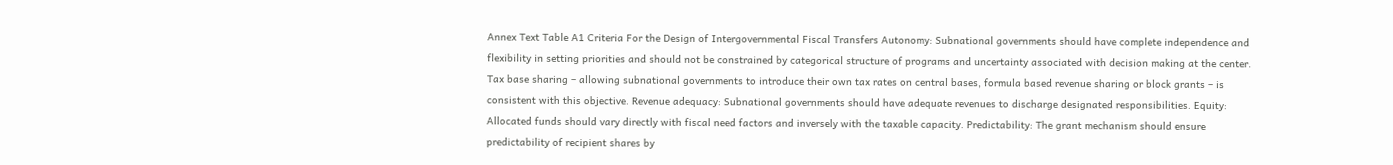Annex Text Table A1 Criteria For the Design of Intergovernmental Fiscal Transfers Autonomy: Subnational governments should have complete independence and flexibility in setting priorities and should not be constrained by categorical structure of programs and uncertainty associated with decision making at the center. Tax base sharing – allowing subnational governments to introduce their own tax rates on central bases, formula based revenue sharing or block grants – is consistent with this objective. Revenue adequacy: Subnational governments should have adequate revenues to discharge designated responsibilities. Equity: Allocated funds should vary directly with fiscal need factors and inversely with the taxable capacity. Predictability: The grant mechanism should ensure predictability of recipient shares by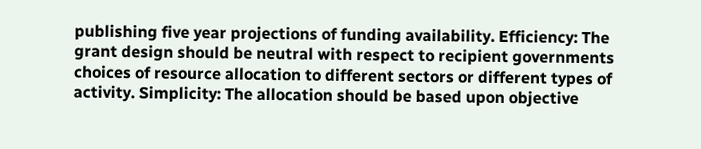publishing five year projections of funding availability. Efficiency: The grant design should be neutral with respect to recipient governments choices of resource allocation to different sectors or different types of activity. Simplicity: The allocation should be based upon objective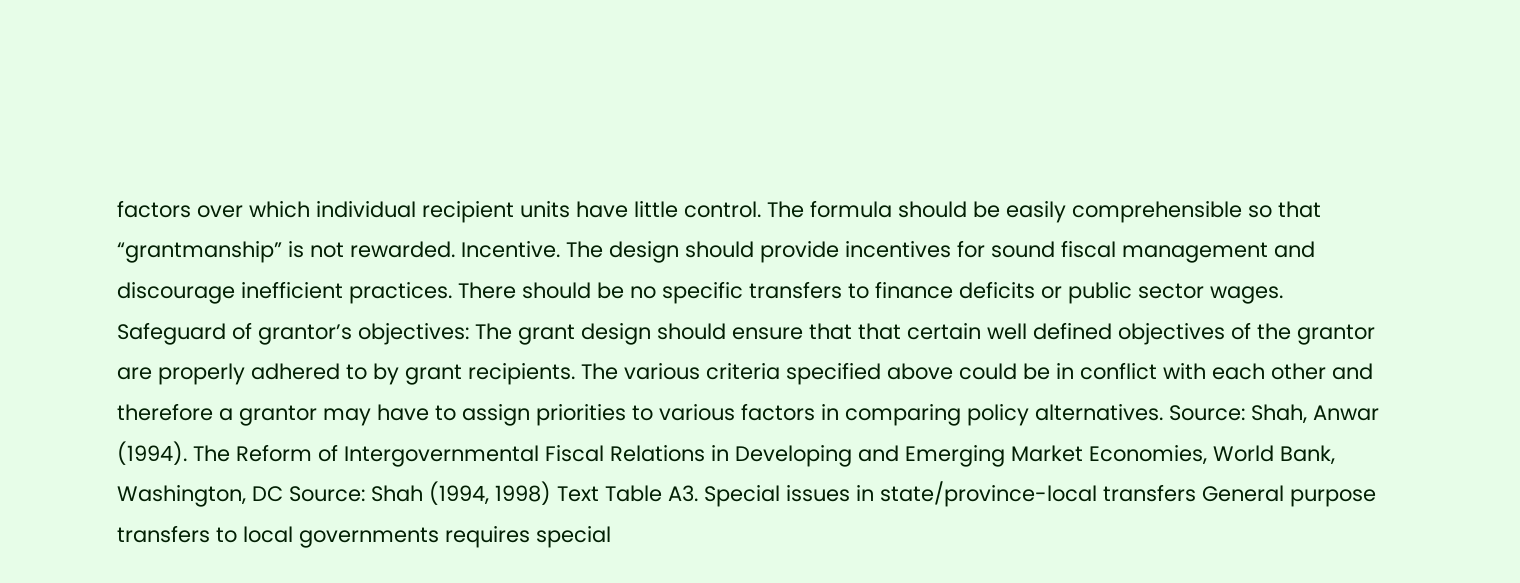factors over which individual recipient units have little control. The formula should be easily comprehensible so that “grantmanship” is not rewarded. Incentive. The design should provide incentives for sound fiscal management and discourage inefficient practices. There should be no specific transfers to finance deficits or public sector wages. Safeguard of grantor’s objectives: The grant design should ensure that that certain well defined objectives of the grantor are properly adhered to by grant recipients. The various criteria specified above could be in conflict with each other and therefore a grantor may have to assign priorities to various factors in comparing policy alternatives. Source: Shah, Anwar (1994). The Reform of Intergovernmental Fiscal Relations in Developing and Emerging Market Economies, World Bank, Washington, DC Source: Shah (1994, 1998) Text Table A3. Special issues in state/province-local transfers General purpose transfers to local governments requires special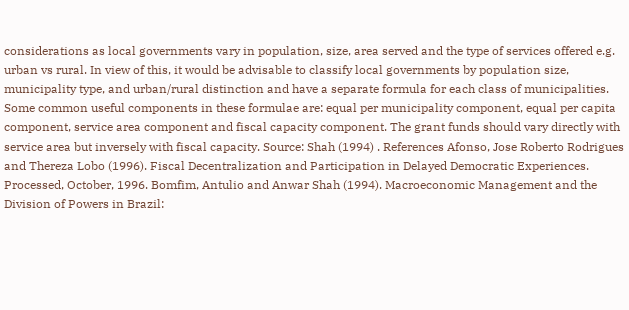considerations as local governments vary in population, size, area served and the type of services offered e.g. urban vs rural. In view of this, it would be advisable to classify local governments by population size, municipality type, and urban/rural distinction and have a separate formula for each class of municipalities. Some common useful components in these formulae are: equal per municipality component, equal per capita component, service area component and fiscal capacity component. The grant funds should vary directly with service area but inversely with fiscal capacity. Source: Shah (1994) . References Afonso, Jose Roberto Rodrigues and Thereza Lobo (1996). Fiscal Decentralization and Participation in Delayed Democratic Experiences. Processed, October, 1996. Bomfim, Antulio and Anwar Shah (1994). Macroeconomic Management and the Division of Powers in Brazil: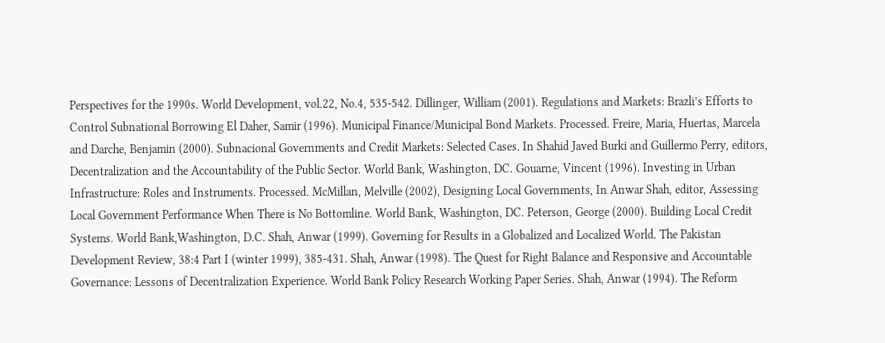Perspectives for the 1990s. World Development, vol.22, No.4, 535-542. Dillinger, William (2001). Regulations and Markets: Brazli’s Efforts to Control Subnational Borrowing El Daher, Samir (1996). Municipal Finance/Municipal Bond Markets. Processed. Freire, Maria, Huertas, Marcela and Darche, Benjamin (2000). Subnacional Governments and Credit Markets: Selected Cases. In Shahid Javed Burki and Guillermo Perry, editors, Decentralization and the Accountability of the Public Sector. World Bank, Washington, DC. Gouarne, Vincent (1996). Investing in Urban Infrastructure: Roles and Instruments. Processed. McMillan, Melville (2002), Designing Local Governments, In Anwar Shah, editor, Assessing Local Government Performance When There is No Bottomline. World Bank, Washington, DC. Peterson, George (2000). Building Local Credit Systems. World Bank,Washington, D.C. Shah, Anwar (1999). Governing for Results in a Globalized and Localized World. The Pakistan Development Review, 38:4 Part I (winter 1999), 385-431. Shah, Anwar (1998). The Quest for Right Balance and Responsive and Accountable Governance: Lessons of Decentralization Experience. World Bank Policy Research Working Paper Series. Shah, Anwar (1994). The Reform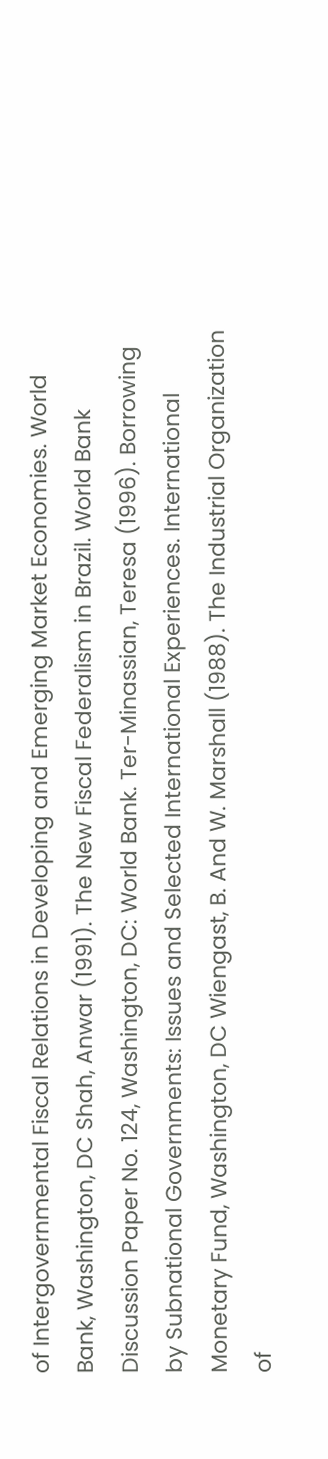of Intergovernmental Fiscal Relations in Developing and Emerging Market Economies. World Bank, Washington, DC Shah, Anwar (1991). The New Fiscal Federalism in Brazil. World Bank Discussion Paper No. 124, Washington, DC: World Bank. Ter-Minassian, Teresa (1996). Borrowing by Subnational Governments: Issues and Selected International Experiences. International Monetary Fund, Washington, DC Wiengast, B. And W. Marshall (1988). The Industrial Organization of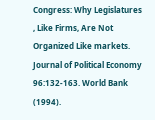Congress: Why Legislatures , Like Firms, Are Not Organized Like markets. Journal of Political Economy 96:132-163. World Bank (1994).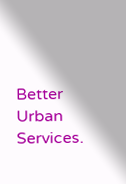Better Urban Services.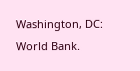Washington, DC: World Bank.